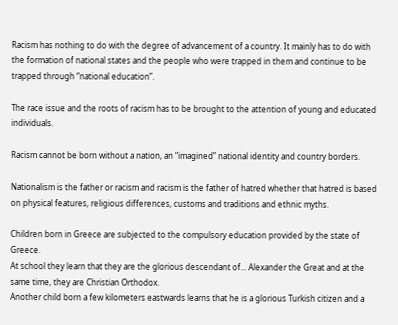Racism has nothing to do with the degree of advancement of a country. It mainly has to do with the formation of national states and the people who were trapped in them and continue to be trapped through “national education”.

The race issue and the roots of racism has to be brought to the attention of young and educated individuals.

Racism cannot be born without a nation, an “imagined” national identity and country borders.

Nationalism is the father or racism and racism is the father of hatred whether that hatred is based on physical features, religious differences, customs and traditions and ethnic myths.

Children born in Greece are subjected to the compulsory education provided by the state of Greece.
At school they learn that they are the glorious descendant of... Alexander the Great and at the same time, they are Christian Orthodox.
Another child born a few kilometers eastwards learns that he is a glorious Turkish citizen and a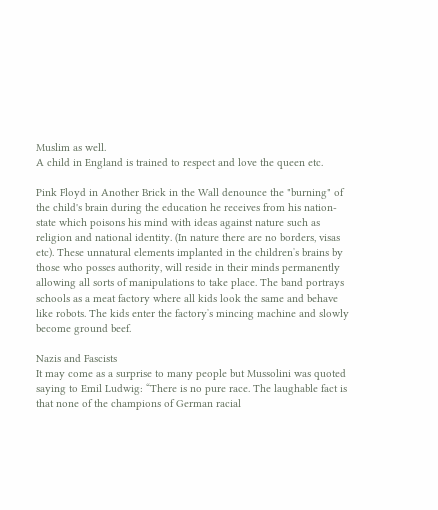Muslim as well.
A child in England is trained to respect and love the queen etc.

Pink Floyd in Another Brick in the Wall denounce the "burning" of the child's brain during the education he receives from his nation-state which poisons his mind with ideas against nature such as religion and national identity. (In nature there are no borders, visas etc). These unnatural elements implanted in the childrenʼs brains by those who posses authority, will reside in their minds permanently allowing all sorts of manipulations to take place. The band portrays schools as a meat factory where all kids look the same and behave like robots. The kids enter the factoryʼs mincing machine and slowly become ground beef.

Nazis and Fascists
It may come as a surprise to many people but Mussolini was quoted saying to Emil Ludwig: “There is no pure race. The laughable fact is that none of the champions of German racial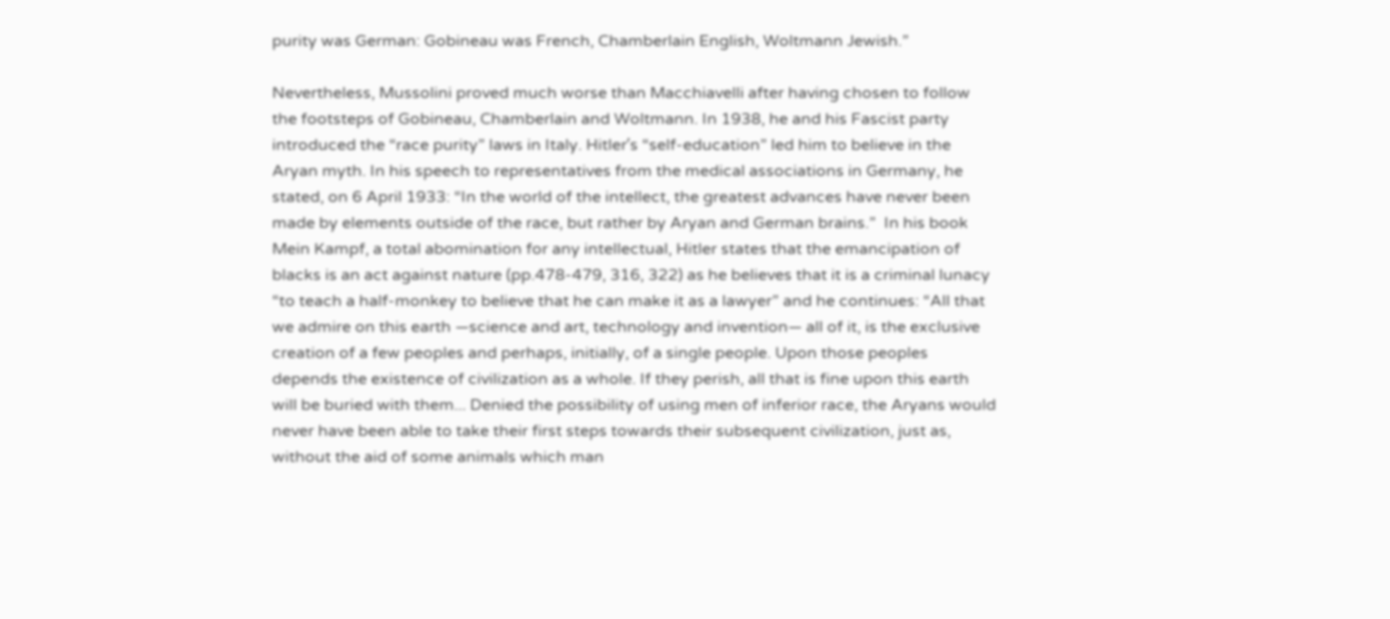purity was German: Gobineau was French, Chamberlain English, Woltmann Jewish.”

Nevertheless, Mussolini proved much worse than Macchiavelli after having chosen to follow the footsteps of Gobineau, Chamberlain and Woltmann. In 1938, he and his Fascist party introduced the “race purity” laws in Italy. Hitlerʼs “self-education” led him to believe in the Aryan myth. In his speech to representatives from the medical associations in Germany, he stated, on 6 April 1933: “In the world of the intellect, the greatest advances have never been made by elements outside of the race, but rather by Aryan and German brains.”  In his book Mein Kampf, a total abomination for any intellectual, Hitler states that the emancipation of blacks is an act against nature (pp.478-479, 316, 322) as he believes that it is a criminal lunacy “to teach a half-monkey to believe that he can make it as a lawyer” and he continues: “All that we admire on this earth —science and art, technology and invention— all of it, is the exclusive creation of a few peoples and perhaps, initially, of a single people. Upon those peoples depends the existence of civilization as a whole. If they perish, all that is fine upon this earth will be buried with them... Denied the possibility of using men of inferior race, the Aryans would never have been able to take their first steps towards their subsequent civilization, just as, without the aid of some animals which man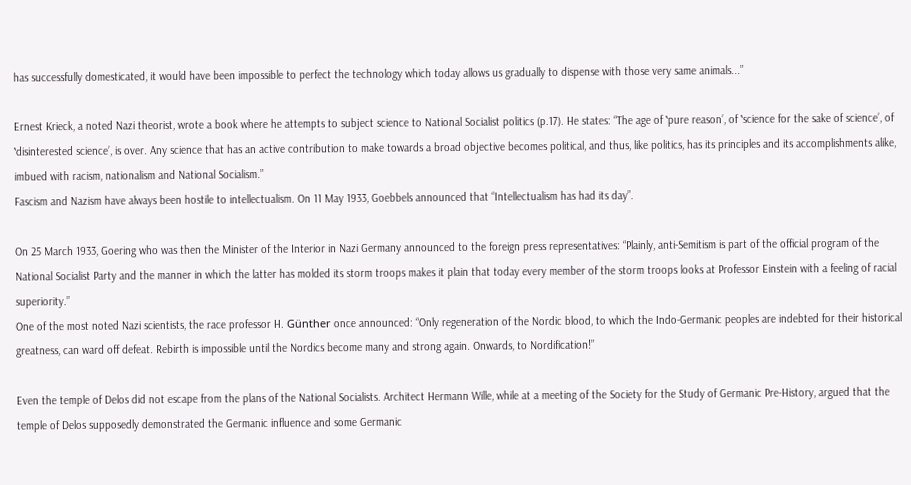has successfully domesticated, it would have been impossible to perfect the technology which today allows us gradually to dispense with those very same animals...”

Ernest Krieck, a noted Nazi theorist, wrote a book where he attempts to subject science to National Socialist politics (p.17). He states: “The age of ʽpure reasonʼ, of ʽscience for the sake of scienceʼ, of ʽdisinterested scienceʼ, is over. Any science that has an active contribution to make towards a broad objective becomes political, and thus, like politics, has its principles and its accomplishments alike, imbued with racism, nationalism and National Socialism.”
Fascism and Nazism have always been hostile to intellectualism. On 11 May 1933, Goebbels announced that “Intellectualism has had its day”.

On 25 March 1933, Goering who was then the Minister of the Interior in Nazi Germany announced to the foreign press representatives: “Plainly, anti-Semitism is part of the official program of the National Socialist Party and the manner in which the latter has molded its storm troops makes it plain that today every member of the storm troops looks at Professor Einstein with a feeling of racial superiority.”
One of the most noted Nazi scientists, the race professor H. Günther once announced: “Only regeneration of the Nordic blood, to which the Indo-Germanic peoples are indebted for their historical greatness, can ward off defeat. Rebirth is impossible until the Nordics become many and strong again. Onwards, to Nordification!”

Even the temple of Delos did not escape from the plans of the National Socialists. Architect Hermann Wille, while at a meeting of the Society for the Study of Germanic Pre-History, argued that the temple of Delos supposedly demonstrated the Germanic influence and some Germanic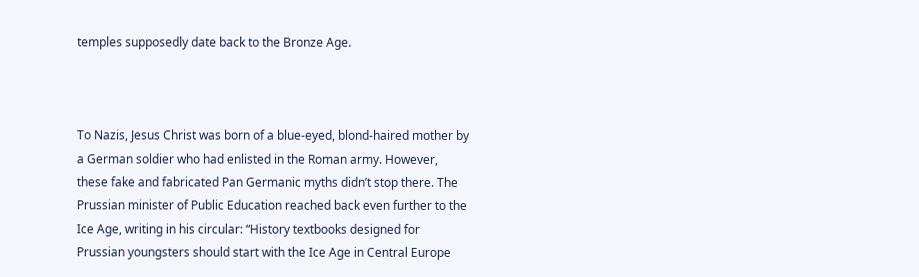temples supposedly date back to the Bronze Age.



To Nazis, Jesus Christ was born of a blue-eyed, blond-haired mother by a German soldier who had enlisted in the Roman army. However, these fake and fabricated Pan Germanic myths didnʼt stop there. The Prussian minister of Public Education reached back even further to the Ice Age, writing in his circular: “History textbooks designed for Prussian youngsters should start with the Ice Age in Central Europe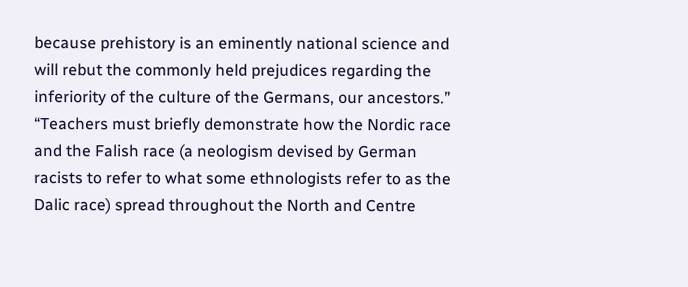because prehistory is an eminently national science and will rebut the commonly held prejudices regarding the inferiority of the culture of the Germans, our ancestors.” “Teachers must briefly demonstrate how the Nordic race and the Falish race (a neologism devised by German racists to refer to what some ethnologists refer to as the Dalic race) spread throughout the North and Centre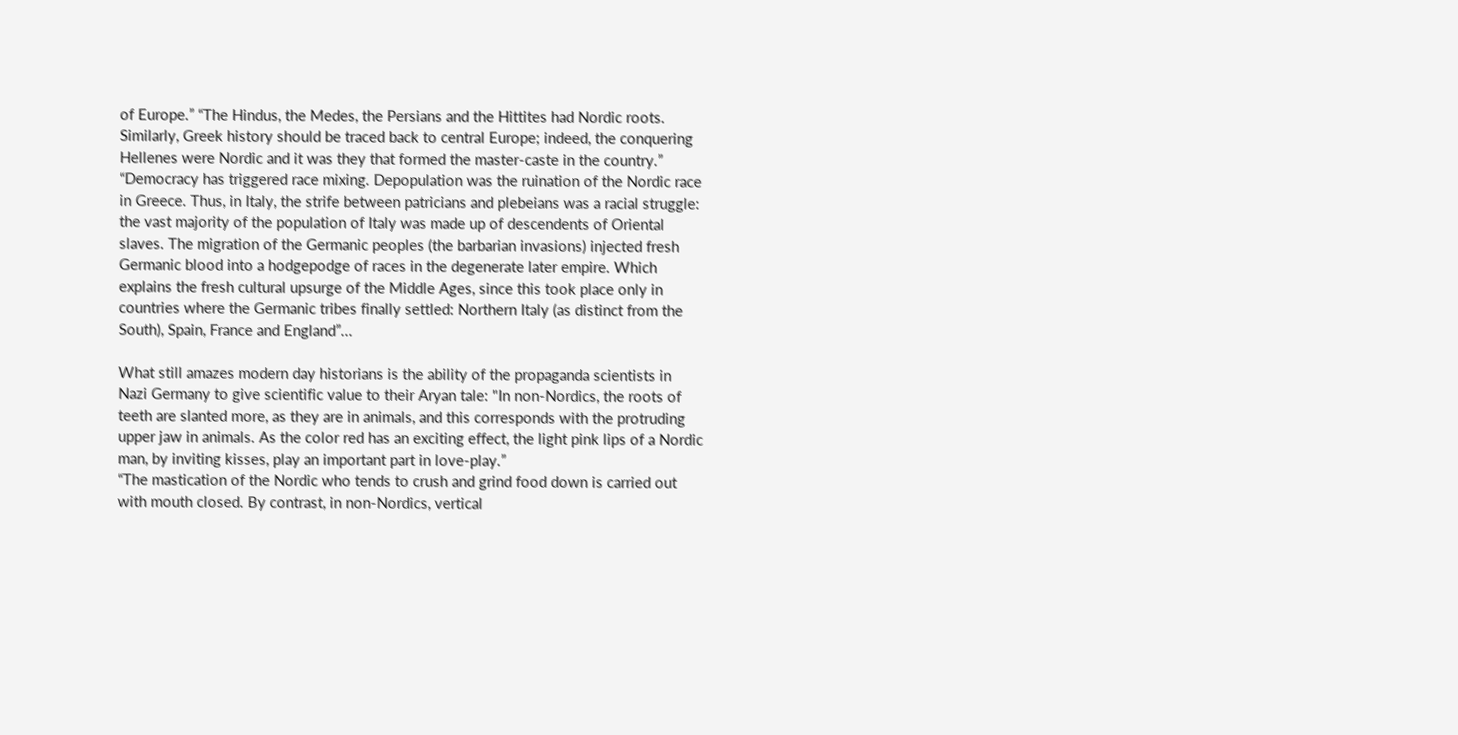of Europe.” “The Hindus, the Medes, the Persians and the Hittites had Nordic roots. Similarly, Greek history should be traced back to central Europe; indeed, the conquering Hellenes were Nordic and it was they that formed the master-caste in the country.” “Democracy has triggered race mixing. Depopulation was the ruination of the Nordic race in Greece. Thus, in Italy, the strife between patricians and plebeians was a racial struggle: the vast majority of the population of Italy was made up of descendents of Oriental slaves. The migration of the Germanic peoples (the barbarian invasions) injected fresh Germanic blood into a hodgepodge of races in the degenerate later empire. Which explains the fresh cultural upsurge of the Middle Ages, since this took place only in countries where the Germanic tribes finally settled: Northern Italy (as distinct from the South), Spain, France and England”...

What still amazes modern day historians is the ability of the propaganda scientists in Nazi Germany to give scientific value to their Aryan tale: "In non-Nordics, the roots of teeth are slanted more, as they are in animals, and this corresponds with the protruding upper jaw in animals. As the color red has an exciting effect, the light pink lips of a Nordic man, by inviting kisses, play an important part in love-play.”
“The mastication of the Nordic who tends to crush and grind food down is carried out with mouth closed. By contrast, in non-Nordics, vertical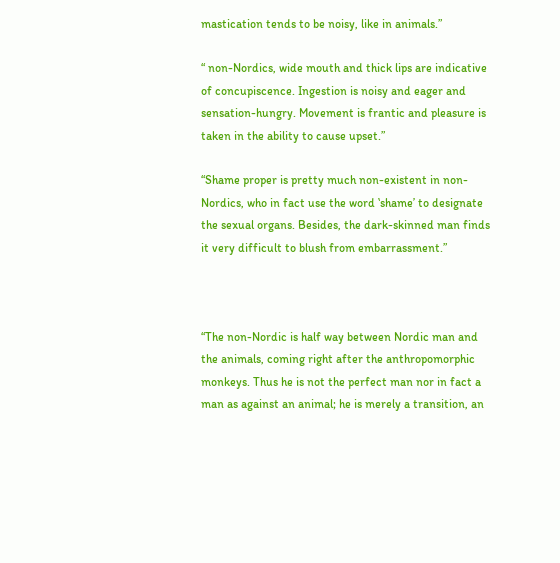mastication tends to be noisy, like in animals.”

“ non-Nordics, wide mouth and thick lips are indicative of concupiscence. Ingestion is noisy and eager and sensation-hungry. Movement is frantic and pleasure is taken in the ability to cause upset.”

“Shame proper is pretty much non-existent in non-Nordics, who in fact use the word ʽshameʼ to designate the sexual organs. Besides, the dark-skinned man finds it very difficult to blush from embarrassment.”



“The non-Nordic is half way between Nordic man and the animals, coming right after the anthropomorphic monkeys. Thus he is not the perfect man nor in fact a man as against an animal; he is merely a transition, an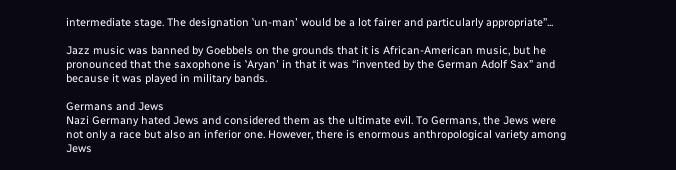intermediate stage. The designation ʽun-manʼ would be a lot fairer and particularly appropriate”...

Jazz music was banned by Goebbels on the grounds that it is African-American music, but he pronounced that the saxophone is ʽAryanʼ in that it was “invented by the German Adolf Sax” and because it was played in military bands.

Germans and Jews
Nazi Germany hated Jews and considered them as the ultimate evil. To Germans, the Jews were not only a race but also an inferior one. However, there is enormous anthropological variety among Jews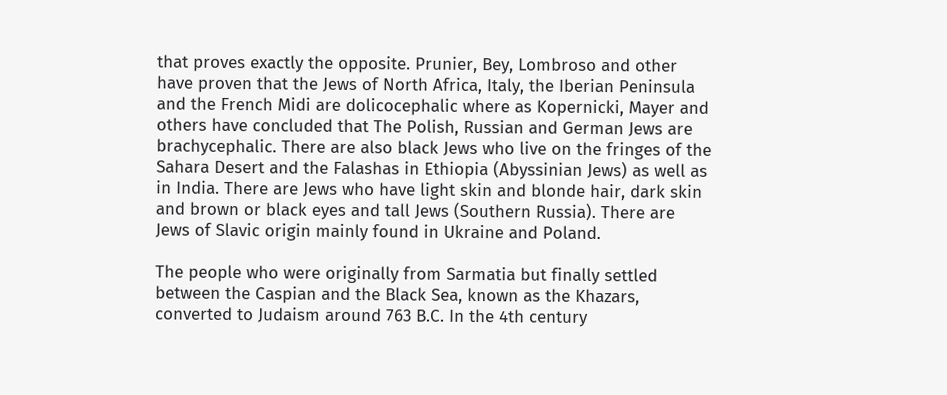that proves exactly the opposite. Prunier, Bey, Lombroso and other have proven that the Jews of North Africa, Italy, the Iberian Peninsula and the French Midi are dolicocephalic where as Kopernicki, Mayer and others have concluded that The Polish, Russian and German Jews are brachycephalic. There are also black Jews who live on the fringes of the Sahara Desert and the Falashas in Ethiopia (Abyssinian Jews) as well as in India. There are Jews who have light skin and blonde hair, dark skin and brown or black eyes and tall Jews (Southern Russia). There are Jews of Slavic origin mainly found in Ukraine and Poland.

The people who were originally from Sarmatia but finally settled between the Caspian and the Black Sea, known as the Khazars, converted to Judaism around 763 B.C. In the 4th century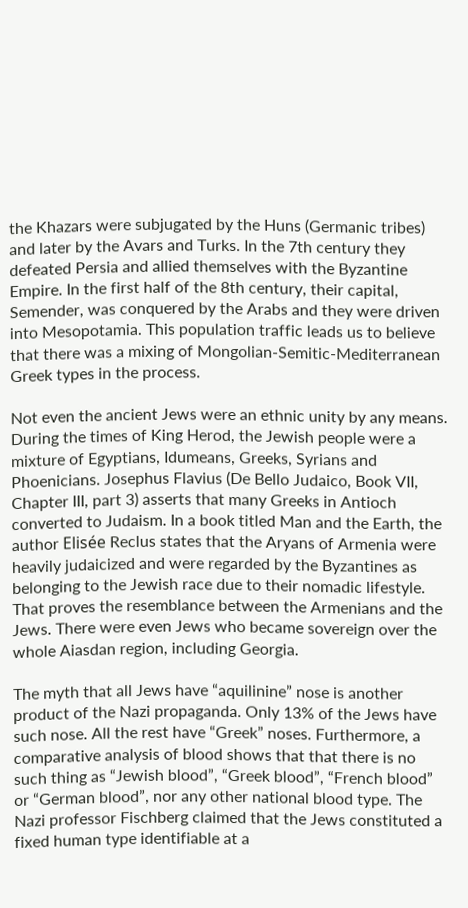the Khazars were subjugated by the Huns (Germanic tribes) and later by the Avars and Turks. In the 7th century they defeated Persia and allied themselves with the Byzantine Empire. In the first half of the 8th century, their capital, Semender, was conquered by the Arabs and they were driven into Mesopotamia. This population traffic leads us to believe that there was a mixing of Mongolian-Semitic-Mediterranean Greek types in the process.

Not even the ancient Jews were an ethnic unity by any means. During the times of King Herod, the Jewish people were a mixture of Egyptians, Idumeans, Greeks, Syrians and Phoenicians. Josephus Flavius (De Bello Judaico, Book VII, Chapter III, part 3) asserts that many Greeks in Antioch converted to Judaism. In a book titled Man and the Earth, the author Elisée Reclus states that the Aryans of Armenia were heavily judaicized and were regarded by the Byzantines as belonging to the Jewish race due to their nomadic lifestyle. That proves the resemblance between the Armenians and the Jews. There were even Jews who became sovereign over the whole Aiasdan region, including Georgia.

The myth that all Jews have “aquilinine” nose is another product of the Nazi propaganda. Only 13% of the Jews have such nose. All the rest have “Greek” noses. Furthermore, a comparative analysis of blood shows that that there is no such thing as “Jewish blood”, “Greek blood”, “French blood” or “German blood”, nor any other national blood type. The Nazi professor Fischberg claimed that the Jews constituted a fixed human type identifiable at a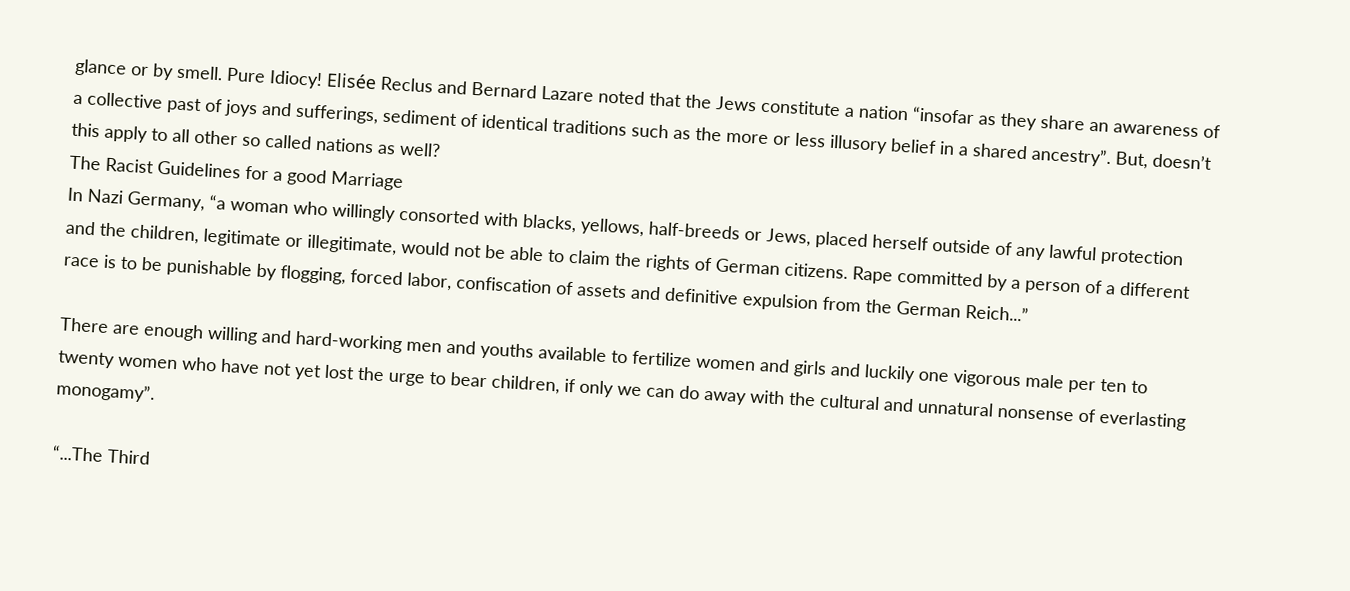glance or by smell. Pure Idiocy! Elisée Reclus and Bernard Lazare noted that the Jews constitute a nation “insofar as they share an awareness of a collective past of joys and sufferings, sediment of identical traditions such as the more or less illusory belief in a shared ancestry”. But, doesnʼt this apply to all other so called nations as well?
The Racist Guidelines for a good Marriage
In Nazi Germany, “a woman who willingly consorted with blacks, yellows, half-breeds or Jews, placed herself outside of any lawful protection and the children, legitimate or illegitimate, would not be able to claim the rights of German citizens. Rape committed by a person of a different race is to be punishable by flogging, forced labor, confiscation of assets and definitive expulsion from the German Reich...”

There are enough willing and hard-working men and youths available to fertilize women and girls and luckily one vigorous male per ten to twenty women who have not yet lost the urge to bear children, if only we can do away with the cultural and unnatural nonsense of everlasting monogamy”.

“...The Third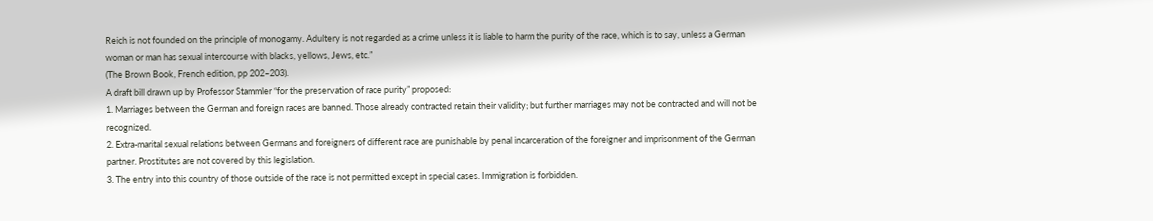Reich is not founded on the principle of monogamy. Adultery is not regarded as a crime unless it is liable to harm the purity of the race, which is to say, unless a German woman or man has sexual intercourse with blacks, yellows, Jews, etc.”
(The Brown Book, French edition, pp 202–203).
A draft bill drawn up by Professor Stammler “for the preservation of race purity” proposed:
1. Marriages between the German and foreign races are banned. Those already contracted retain their validity; but further marriages may not be contracted and will not be recognized.
2. Extra-marital sexual relations between Germans and foreigners of different race are punishable by penal incarceration of the foreigner and imprisonment of the German partner. Prostitutes are not covered by this legislation.
3. The entry into this country of those outside of the race is not permitted except in special cases. Immigration is forbidden.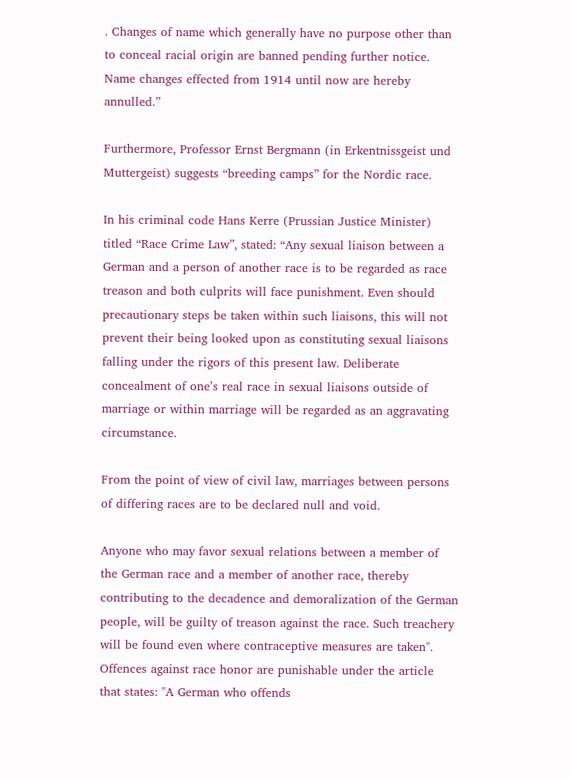. Changes of name which generally have no purpose other than to conceal racial origin are banned pending further notice.
Name changes effected from 1914 until now are hereby annulled.”

Furthermore, Professor Ernst Bergmann (in Erkentnissgeist und Muttergeist) suggests “breeding camps” for the Nordic race.

In his criminal code Hans Kerre (Prussian Justice Minister) titled “Race Crime Law”, stated: “Any sexual liaison between a German and a person of another race is to be regarded as race treason and both culprits will face punishment. Even should precautionary steps be taken within such liaisons, this will not prevent their being looked upon as constituting sexual liaisons falling under the rigors of this present law. Deliberate concealment of oneʼs real race in sexual liaisons outside of marriage or within marriage will be regarded as an aggravating circumstance.

From the point of view of civil law, marriages between persons of differing races are to be declared null and void.

Anyone who may favor sexual relations between a member of the German race and a member of another race, thereby contributing to the decadence and demoralization of the German people, will be guilty of treason against the race. Such treachery will be found even where contraceptive measures are taken".
Offences against race honor are punishable under the article that states: "A German who offends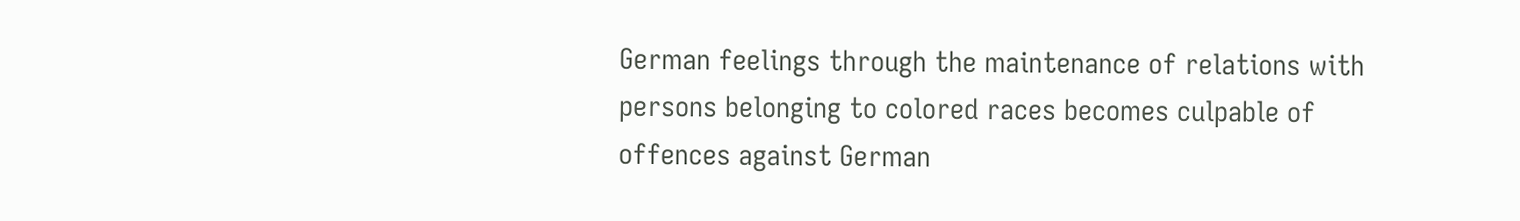German feelings through the maintenance of relations with persons belonging to colored races becomes culpable of offences against German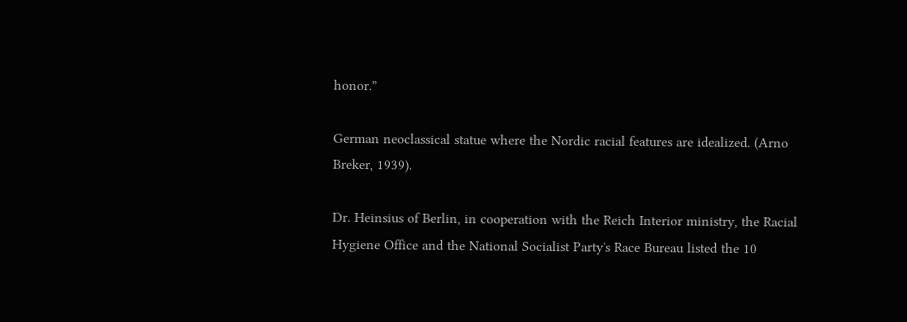honor.”

German neoclassical statue where the Nordic racial features are idealized. (Arno Breker, 1939).

Dr. Heinsius of Berlin, in cooperation with the Reich Interior ministry, the Racial Hygiene Office and the National Socialist Partyʼs Race Bureau listed the 10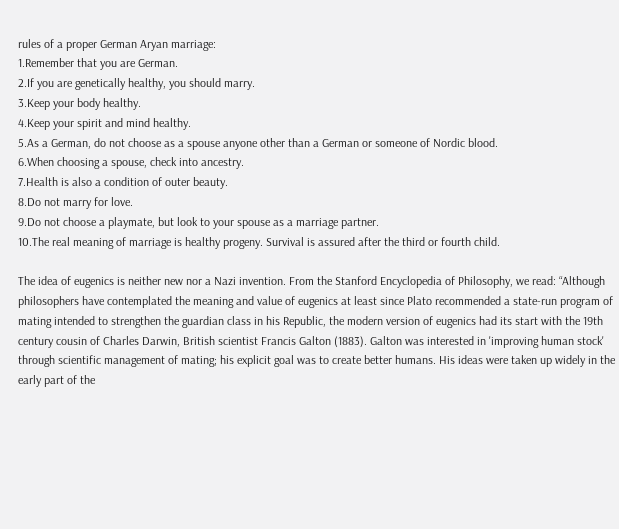rules of a proper German Aryan marriage:
1.Remember that you are German.
2.If you are genetically healthy, you should marry.
3.Keep your body healthy.
4.Keep your spirit and mind healthy.
5.As a German, do not choose as a spouse anyone other than a German or someone of Nordic blood.
6.When choosing a spouse, check into ancestry.
7.Health is also a condition of outer beauty.
8.Do not marry for love.
9.Do not choose a playmate, but look to your spouse as a marriage partner.
10.The real meaning of marriage is healthy progeny. Survival is assured after the third or fourth child.

The idea of eugenics is neither new nor a Nazi invention. From the Stanford Encyclopedia of Philosophy, we read: “Although philosophers have contemplated the meaning and value of eugenics at least since Plato recommended a state-run program of mating intended to strengthen the guardian class in his Republic, the modern version of eugenics had its start with the 19th century cousin of Charles Darwin, British scientist Francis Galton (1883). Galton was interested in 'improving human stock' through scientific management of mating; his explicit goal was to create better humans. His ideas were taken up widely in the early part of the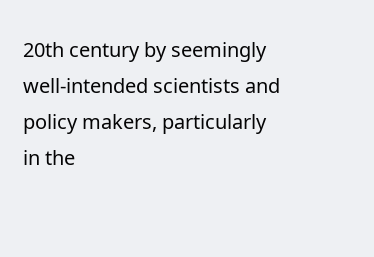20th century by seemingly well-intended scientists and policy makers, particularly in the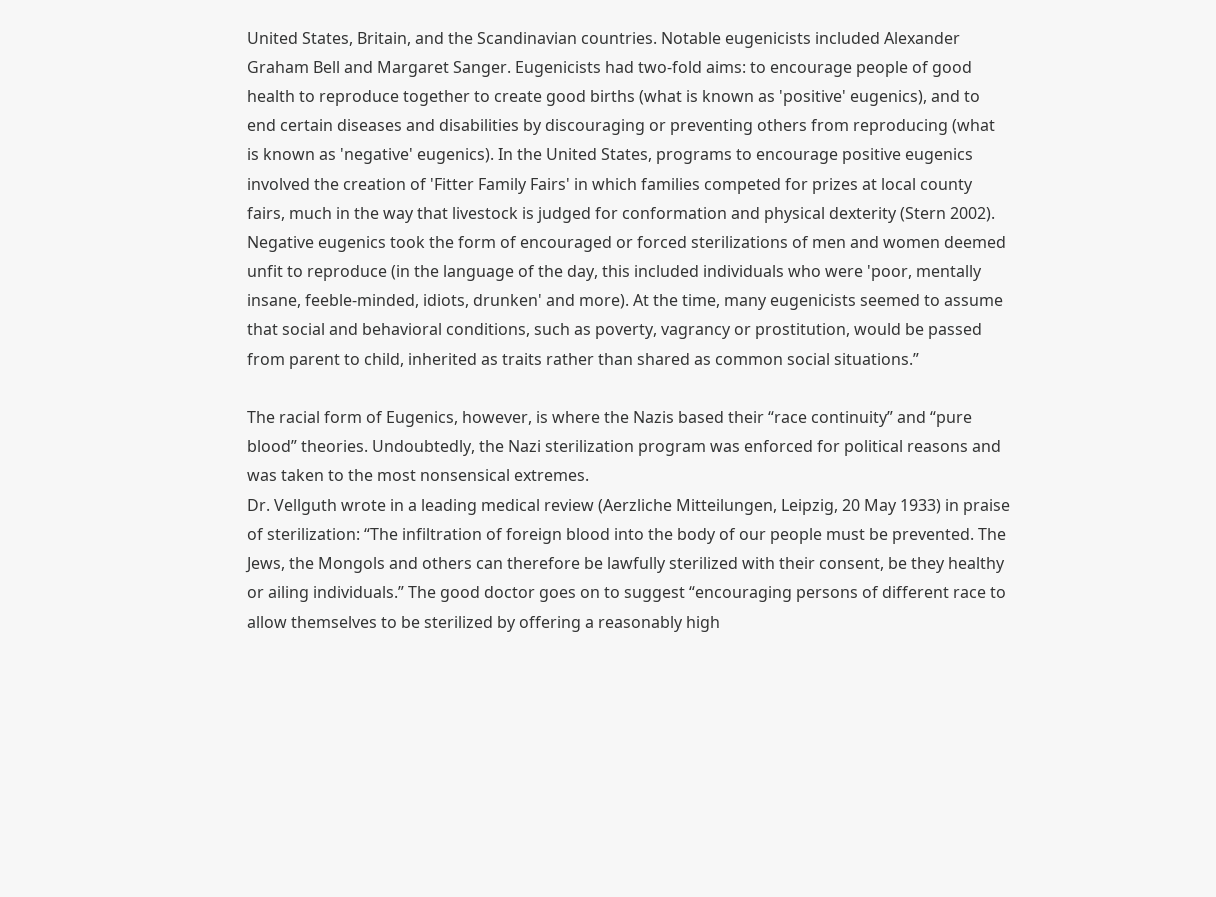United States, Britain, and the Scandinavian countries. Notable eugenicists included Alexander Graham Bell and Margaret Sanger. Eugenicists had two-fold aims: to encourage people of good health to reproduce together to create good births (what is known as 'positive' eugenics), and to end certain diseases and disabilities by discouraging or preventing others from reproducing (what is known as 'negative' eugenics). In the United States, programs to encourage positive eugenics involved the creation of 'Fitter Family Fairs' in which families competed for prizes at local county fairs, much in the way that livestock is judged for conformation and physical dexterity (Stern 2002). Negative eugenics took the form of encouraged or forced sterilizations of men and women deemed unfit to reproduce (in the language of the day, this included individuals who were 'poor, mentally insane, feeble-minded, idiots, drunken' and more). At the time, many eugenicists seemed to assume that social and behavioral conditions, such as poverty, vagrancy or prostitution, would be passed from parent to child, inherited as traits rather than shared as common social situations.”

The racial form of Eugenics, however, is where the Nazis based their “race continuity” and “pure blood” theories. Undoubtedly, the Nazi sterilization program was enforced for political reasons and was taken to the most nonsensical extremes.
Dr. Vellguth wrote in a leading medical review (Aerzliche Mitteilungen, Leipzig, 20 May 1933) in praise of sterilization: “The infiltration of foreign blood into the body of our people must be prevented. The Jews, the Mongols and others can therefore be lawfully sterilized with their consent, be they healthy or ailing individuals.” The good doctor goes on to suggest “encouraging persons of different race to allow themselves to be sterilized by offering a reasonably high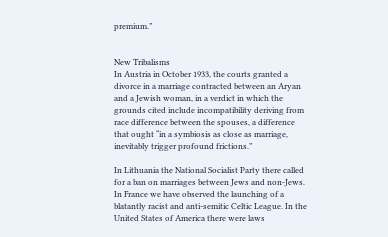premium.”


New Tribalisms
In Austria in October 1933, the courts granted a divorce in a marriage contracted between an Aryan and a Jewish woman, in a verdict in which the grounds cited include incompatibility deriving from race difference between the spouses, a difference that ought “in a symbiosis as close as marriage, inevitably trigger profound frictions.”

In Lithuania the National Socialist Party there called for a ban on marriages between Jews and non-Jews. In France we have observed the launching of a blatantly racist and anti-semitic Celtic League. In the United States of America there were laws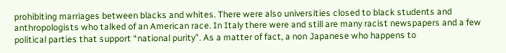prohibiting marriages between blacks and whites. There were also universities closed to black students and anthropologists who talked of an American race. In Italy there were and still are many racist newspapers and a few political parties that support “national purity”. As a matter of fact, a non Japanese who happens to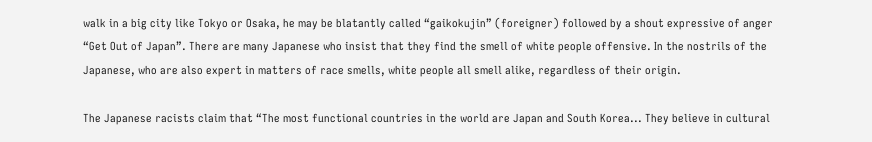walk in a big city like Tokyo or Osaka, he may be blatantly called “gaikokujin” (foreigner) followed by a shout expressive of anger “Get Out of Japan”. There are many Japanese who insist that they find the smell of white people offensive. In the nostrils of the Japanese, who are also expert in matters of race smells, white people all smell alike, regardless of their origin.

The Japanese racists claim that “The most functional countries in the world are Japan and South Korea... They believe in cultural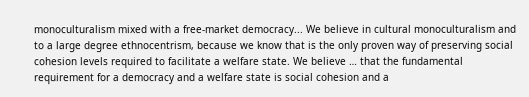monoculturalism mixed with a free-market democracy... We believe in cultural monoculturalism and to a large degree ethnocentrism, because we know that is the only proven way of preserving social cohesion levels required to facilitate a welfare state. We believe … that the fundamental requirement for a democracy and a welfare state is social cohesion and a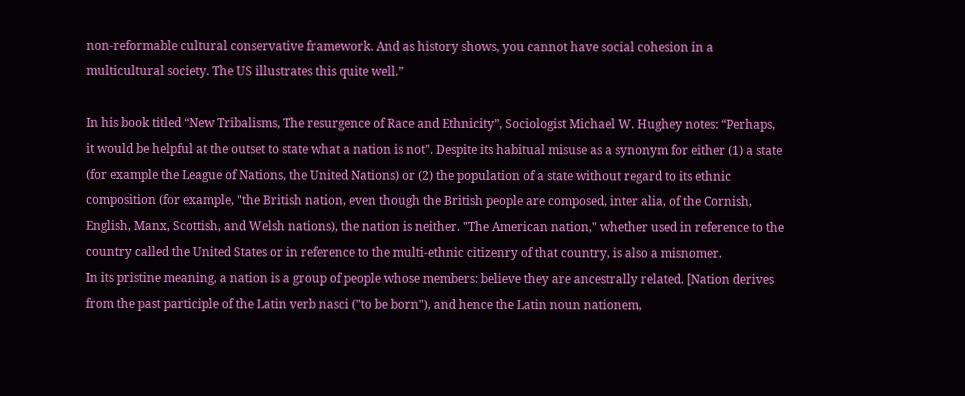non-reformable cultural conservative framework. And as history shows, you cannot have social cohesion in a multicultural society. The US illustrates this quite well.”

In his book titled “New Tribalisms, The resurgence of Race and Ethnicity”, Sociologist Michael W. Hughey notes: “Perhaps, it would be helpful at the outset to state what a nation is not". Despite its habitual misuse as a synonym for either (1) a state (for example the League of Nations, the United Nations) or (2) the population of a state without regard to its ethnic composition (for example, "the British nation, even though the British people are composed, inter alia, of the Cornish, English, Manx, Scottish, and Welsh nations), the nation is neither. "The American nation," whether used in reference to the country called the United States or in reference to the multi-ethnic citizenry of that country, is also a misnomer.
In its pristine meaning, a nation is a group of people whose members: believe they are ancestrally related. [Nation derives from the past participle of the Latin verb nasci ("to be born"), and hence the Latin noun nationem,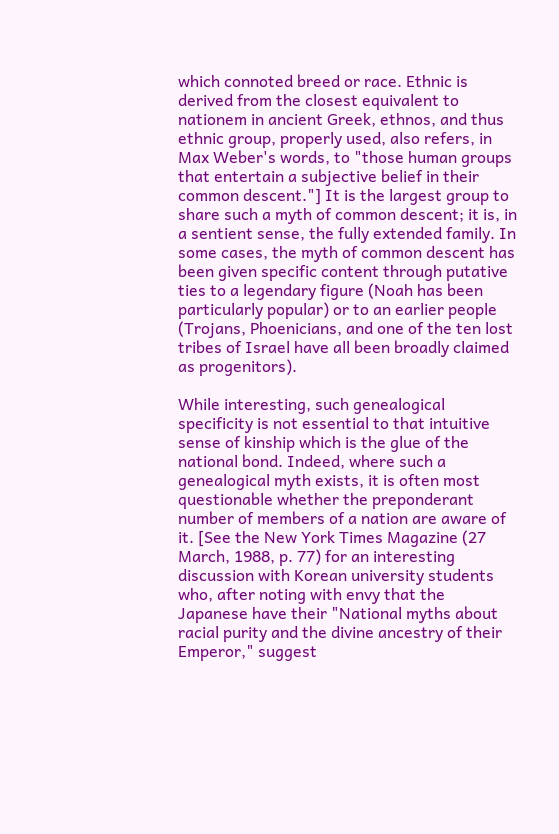which connoted breed or race. Ethnic is derived from the closest equivalent to nationem in ancient Greek, ethnos, and thus ethnic group, properly used, also refers, in Max Weber's words, to "those human groups that entertain a subjective belief in their common descent."] It is the largest group to share such a myth of common descent; it is, in a sentient sense, the fully extended family. In some cases, the myth of common descent has been given specific content through putative ties to a legendary figure (Noah has been particularly popular) or to an earlier people (Trojans, Phoenicians, and one of the ten lost tribes of Israel have all been broadly claimed as progenitors).

While interesting, such genealogical specificity is not essential to that intuitive sense of kinship which is the glue of the national bond. Indeed, where such a genealogical myth exists, it is often most questionable whether the preponderant number of members of a nation are aware of it. [See the New York Times Magazine (27 March, 1988, p. 77) for an interesting discussion with Korean university students who, after noting with envy that the Japanese have their "National myths about racial purity and the divine ancestry of their Emperor," suggest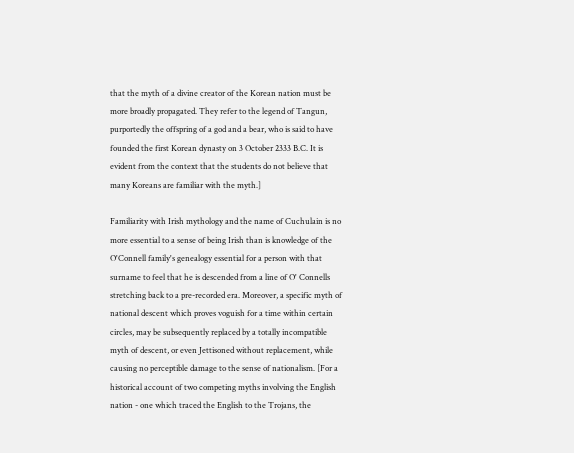that the myth of a divine creator of the Korean nation must be more broadly propagated. They refer to the legend of Tangun, purportedly the offspring of a god and a bear, who is said to have founded the first Korean dynasty on 3 October 2333 B.C. It is evident from the context that the students do not believe that many Koreans are familiar with the myth.]

Familiarity with Irish mythology and the name of Cuchulain is no more essential to a sense of being Irish than is knowledge of the O'Connell family's genealogy essential for a person with that surname to feel that he is descended from a line of O' Connells stretching back to a pre-recorded era. Moreover, a specific myth of national descent which proves voguish for a time within certain circles, may be subsequently replaced by a totally incompatible myth of descent, or even Jettisoned without replacement, while causing no perceptible damage to the sense of nationalism. [For a historical account of two competing myths involving the English nation - one which traced the English to the Trojans, the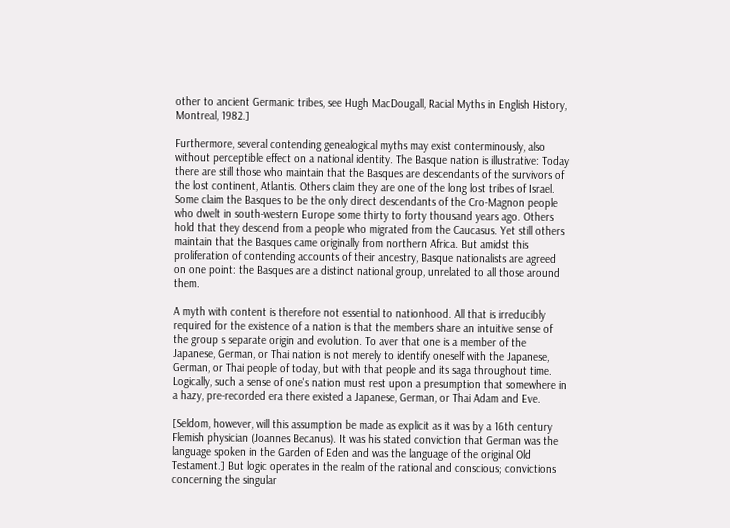other to ancient Germanic tribes, see Hugh MacDougall, Racial Myths in English History, Montreal, 1982.]

Furthermore, several contending genealogical myths may exist conterminously, also without perceptible effect on a national identity. The Basque nation is illustrative: Today there are still those who maintain that the Basques are descendants of the survivors of the lost continent, Atlantis. Others claim they are one of the long lost tribes of Israel. Some claim the Basques to be the only direct descendants of the Cro-Magnon people who dwelt in south-western Europe some thirty to forty thousand years ago. Others hold that they descend from a people who migrated from the Caucasus. Yet still others maintain that the Basques came originally from northern Africa. But amidst this proliferation of contending accounts of their ancestry, Basque nationalists are agreed on one point: the Basques are a distinct national group, unrelated to all those around them.

A myth with content is therefore not essential to nationhood. All that is irreducibly required for the existence of a nation is that the members share an intuitive sense of the group s separate origin and evolution. To aver that one is a member of the Japanese, German, or Thai nation is not merely to identify oneself with the Japanese, German, or Thai people of today, but with that people and its saga throughout time. Logically, such a sense of one's nation must rest upon a presumption that somewhere in a hazy, pre-recorded era there existed a Japanese, German, or Thai Adam and Eve.

[Seldom, however, will this assumption be made as explicit as it was by a 16th century Flemish physician (Joannes Becanus). It was his stated conviction that German was the language spoken in the Garden of Eden and was the language of the original Old Testament.] But logic operates in the realm of the rational and conscious; convictions concerning the singular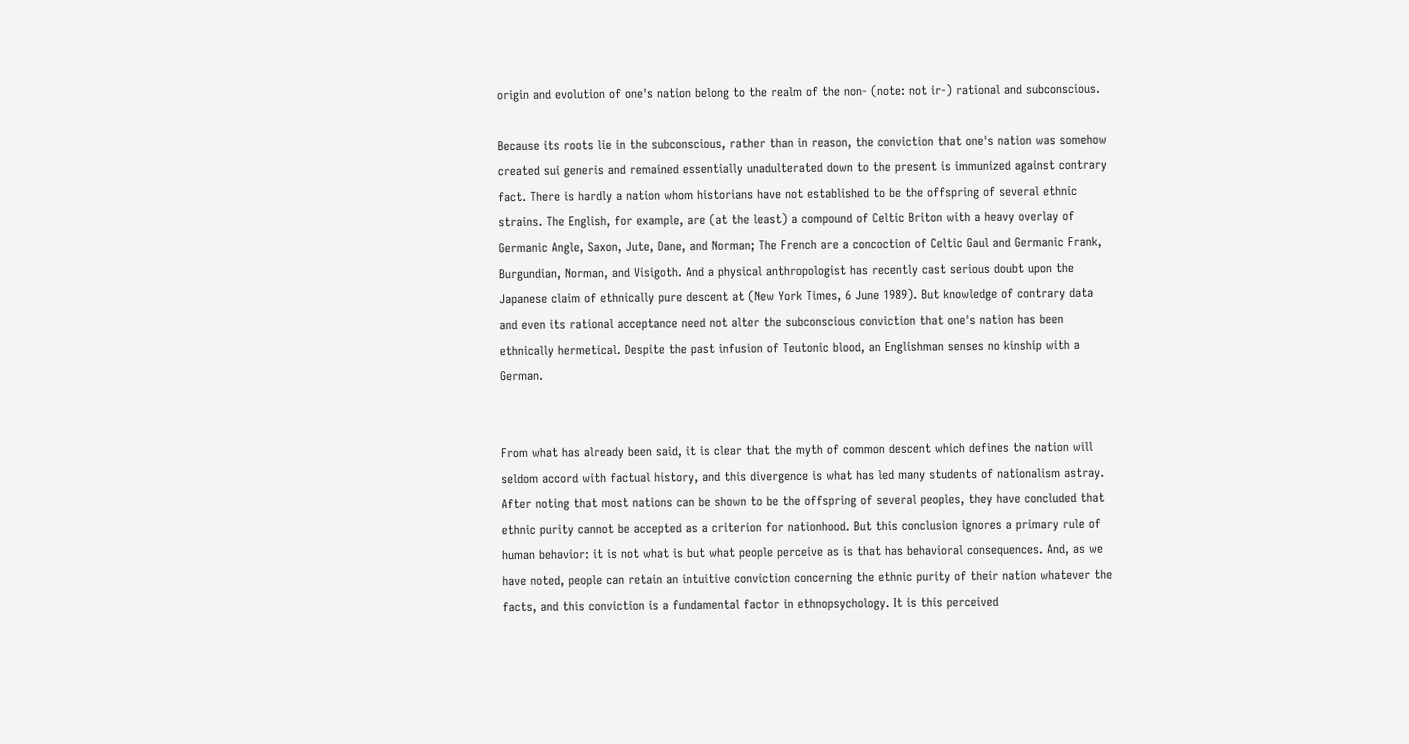origin and evolution of one's nation belong to the realm of the non- (note: not ir-) rational and subconscious.

Because its roots lie in the subconscious, rather than in reason, the conviction that one's nation was somehow created sui generis and remained essentially unadulterated down to the present is immunized against contrary fact. There is hardly a nation whom historians have not established to be the offspring of several ethnic strains. The English, for example, are (at the least) a compound of Celtic Briton with a heavy overlay of Germanic Angle, Saxon, Jute, Dane, and Norman; The French are a concoction of Celtic Gaul and Germanic Frank, Burgundian, Norman, and Visigoth. And a physical anthropologist has recently cast serious doubt upon the Japanese claim of ethnically pure descent at (New York Times, 6 June 1989). But knowledge of contrary data and even its rational acceptance need not alter the subconscious conviction that one's nation has been ethnically hermetical. Despite the past infusion of Teutonic blood, an Englishman senses no kinship with a German.


From what has already been said, it is clear that the myth of common descent which defines the nation will seldom accord with factual history, and this divergence is what has led many students of nationalism astray. After noting that most nations can be shown to be the offspring of several peoples, they have concluded that ethnic purity cannot be accepted as a criterion for nationhood. But this conclusion ignores a primary rule of human behavior: it is not what is but what people perceive as is that has behavioral consequences. And, as we have noted, people can retain an intuitive conviction concerning the ethnic purity of their nation whatever the facts, and this conviction is a fundamental factor in ethnopsychology. It is this perceived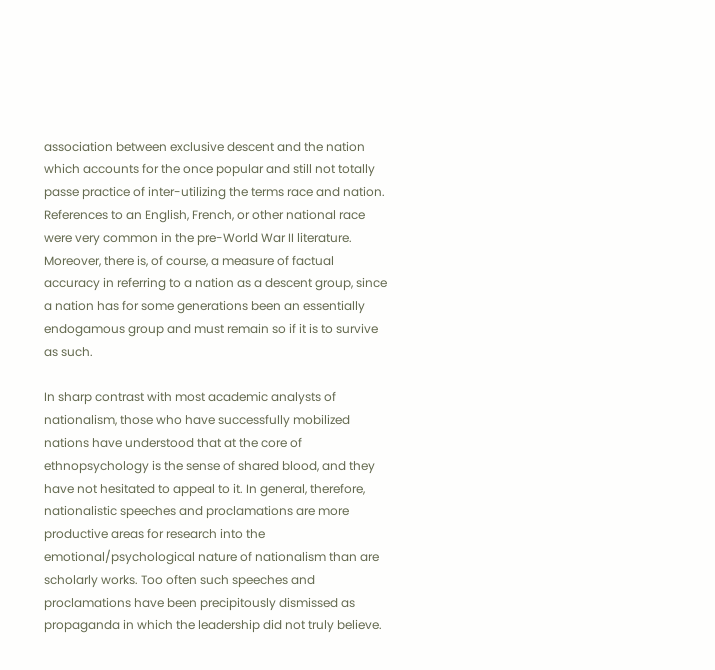association between exclusive descent and the nation which accounts for the once popular and still not totally passe practice of inter-utilizing the terms race and nation. References to an English, French, or other national race were very common in the pre-World War II literature. Moreover, there is, of course, a measure of factual accuracy in referring to a nation as a descent group, since a nation has for some generations been an essentially endogamous group and must remain so if it is to survive as such.

In sharp contrast with most academic analysts of nationalism, those who have successfully mobilized nations have understood that at the core of ethnopsychology is the sense of shared blood, and they have not hesitated to appeal to it. In general, therefore, nationalistic speeches and proclamations are more productive areas for research into the emotional/psychological nature of nationalism than are scholarly works. Too often such speeches and proclamations have been precipitously dismissed as propaganda in which the leadership did not truly believe.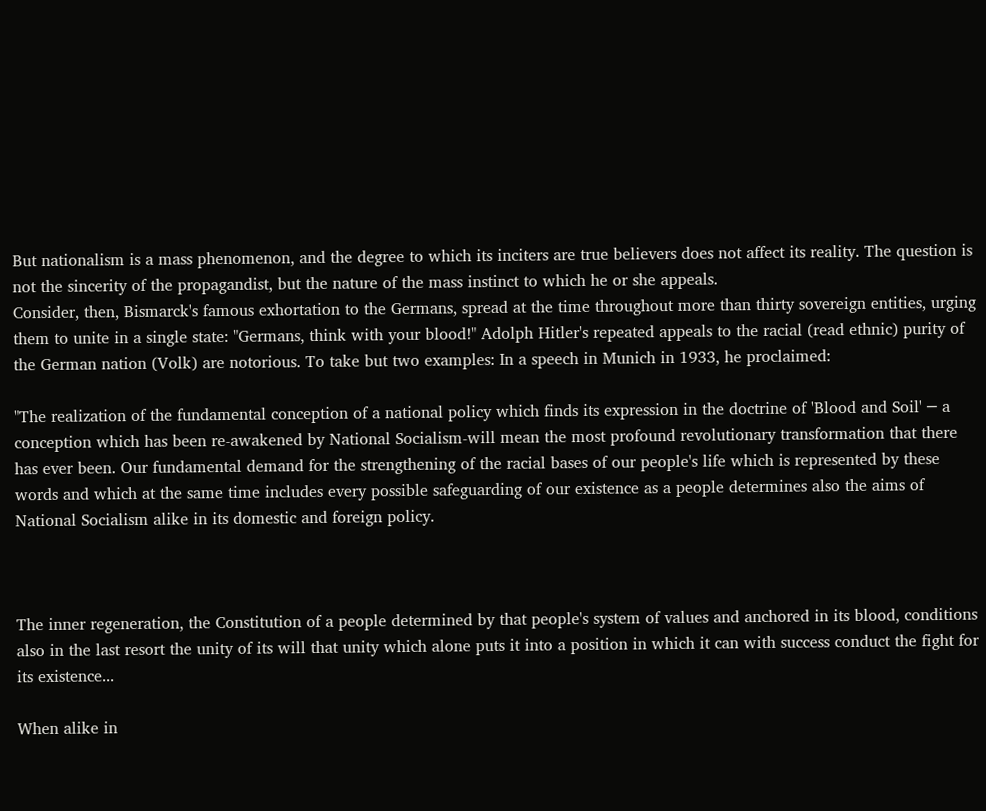But nationalism is a mass phenomenon, and the degree to which its inciters are true believers does not affect its reality. The question is not the sincerity of the propagandist, but the nature of the mass instinct to which he or she appeals.
Consider, then, Bismarck's famous exhortation to the Germans, spread at the time throughout more than thirty sovereign entities, urging them to unite in a single state: "Germans, think with your blood!" Adolph Hitler's repeated appeals to the racial (read ethnic) purity of the German nation (Volk) are notorious. To take but two examples: In a speech in Munich in 1933, he proclaimed:

"The realization of the fundamental conception of a national policy which finds its expression in the doctrine of 'Blood and Soil' ─ a conception which has been re-awakened by National Socialism-will mean the most profound revolutionary transformation that there has ever been. Our fundamental demand for the strengthening of the racial bases of our people's life which is represented by these words and which at the same time includes every possible safeguarding of our existence as a people determines also the aims of National Socialism alike in its domestic and foreign policy.



The inner regeneration, the Constitution of a people determined by that people's system of values and anchored in its blood, conditions also in the last resort the unity of its will that unity which alone puts it into a position in which it can with success conduct the fight for its existence...

When alike in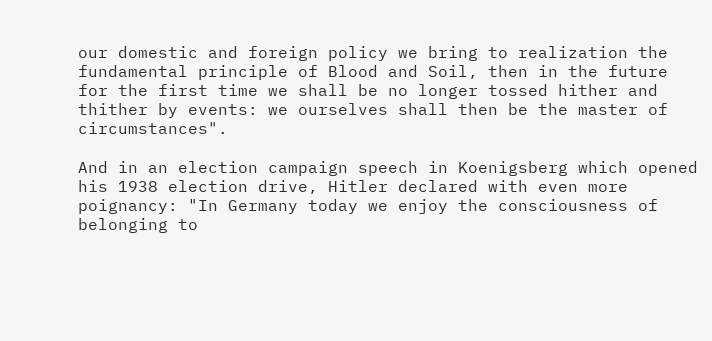our domestic and foreign policy we bring to realization the fundamental principle of Blood and Soil, then in the future for the first time we shall be no longer tossed hither and thither by events: we ourselves shall then be the master of circumstances".

And in an election campaign speech in Koenigsberg which opened his 1938 election drive, Hitler declared with even more poignancy: "In Germany today we enjoy the consciousness of belonging to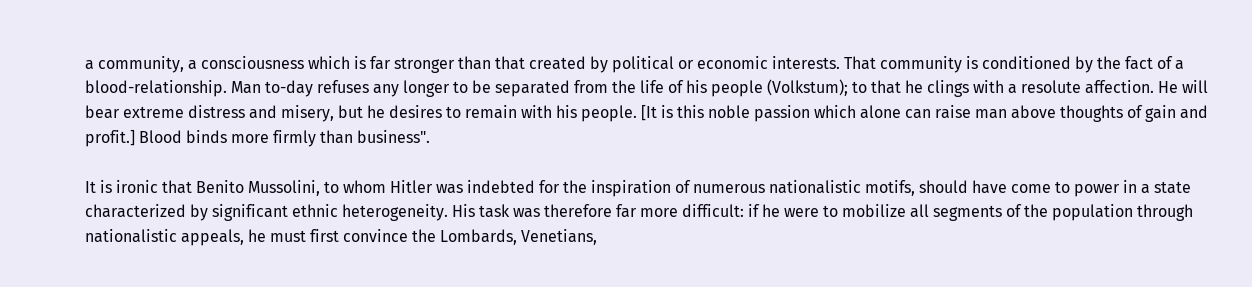a community, a consciousness which is far stronger than that created by political or economic interests. That community is conditioned by the fact of a blood-relationship. Man to-day refuses any longer to be separated from the life of his people (Volkstum); to that he clings with a resolute affection. He will bear extreme distress and misery, but he desires to remain with his people. [It is this noble passion which alone can raise man above thoughts of gain and profit.] Blood binds more firmly than business".

It is ironic that Benito Mussolini, to whom Hitler was indebted for the inspiration of numerous nationalistic motifs, should have come to power in a state characterized by significant ethnic heterogeneity. His task was therefore far more difficult: if he were to mobilize all segments of the population through nationalistic appeals, he must first convince the Lombards, Venetians,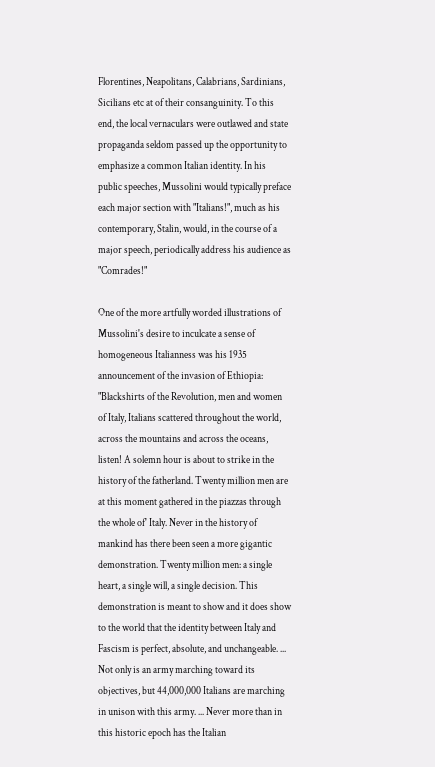Florentines, Neapolitans, Calabrians, Sardinians, Sicilians etc at of their consanguinity. To this end, the local vernaculars were outlawed and state propaganda seldom passed up the opportunity to emphasize a common Italian identity. In his public speeches, Mussolini would typically preface each major section with "Italians!", much as his contemporary, Stalin, would, in the course of a major speech, periodically address his audience as "Comrades!"

One of the more artfully worded illustrations of Mussolini's desire to inculcate a sense of homogeneous Italianness was his 1935 announcement of the invasion of Ethiopia: "Blackshirts of the Revolution, men and women of Italy, Italians scattered throughout the world, across the mountains and across the oceans, listen! A solemn hour is about to strike in the history of the fatherland. Twenty million men are at this moment gathered in the piazzas through the whole of' Italy. Never in the history of mankind has there been seen a more gigantic demonstration. Twenty million men: a single heart, a single will, a single decision. This demonstration is meant to show and it does show to the world that the identity between Italy and Fascism is perfect, absolute, and unchangeable. ... Not only is an army marching toward its objectives, but 44,000,000 Italians are marching in unison with this army. ... Never more than in this historic epoch has the Italian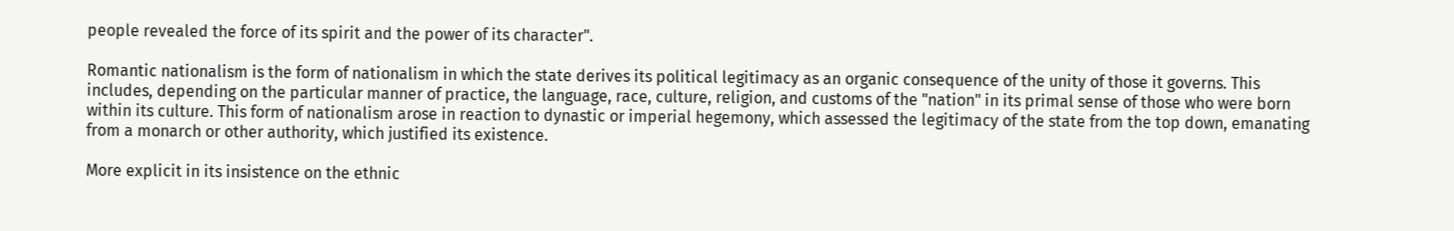people revealed the force of its spirit and the power of its character".

Romantic nationalism is the form of nationalism in which the state derives its political legitimacy as an organic consequence of the unity of those it governs. This includes, depending on the particular manner of practice, the language, race, culture, religion, and customs of the "nation" in its primal sense of those who were born within its culture. This form of nationalism arose in reaction to dynastic or imperial hegemony, which assessed the legitimacy of the state from the top down, emanating from a monarch or other authority, which justified its existence.

More explicit in its insistence on the ethnic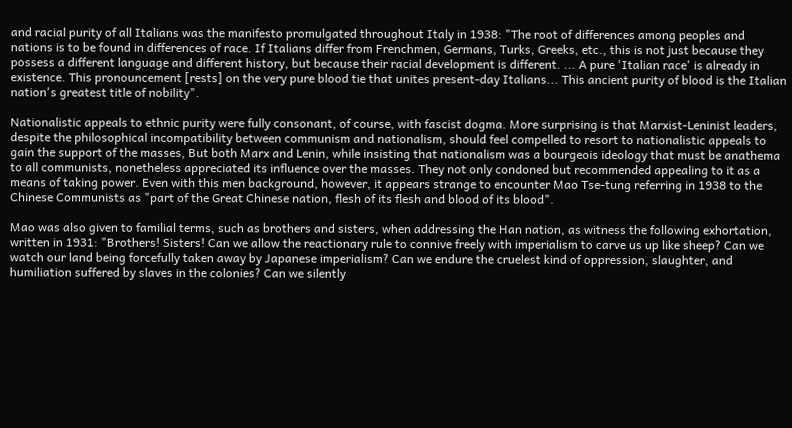and racial purity of all Italians was the manifesto promulgated throughout Italy in 1938: "The root of differences among peoples and nations is to be found in differences of race. If Italians differ from Frenchmen, Germans, Turks, Greeks, etc., this is not just because they possess a different language and different history, but because their racial development is different. ... A pure 'Italian race' is already in existence. This pronouncement [rests] on the very pure blood tie that unites present-day Italians... This ancient purity of blood is the Italian nation's greatest title of nobility".

Nationalistic appeals to ethnic purity were fully consonant, of course, with fascist dogma. More surprising is that Marxist-Leninist leaders, despite the philosophical incompatibility between communism and nationalism, should feel compelled to resort to nationalistic appeals to gain the support of the masses, But both Marx and Lenin, while insisting that nationalism was a bourgeois ideology that must be anathema to all communists, nonetheless appreciated its influence over the masses. They not only condoned but recommended appealing to it as a means of taking power. Even with this men background, however, it appears strange to encounter Mao Tse-tung referring in 1938 to the Chinese Communists as "part of the Great Chinese nation, flesh of its flesh and blood of its blood".

Mao was also given to familial terms, such as brothers and sisters, when addressing the Han nation, as witness the following exhortation, written in 1931: "Brothers! Sisters! Can we allow the reactionary rule to connive freely with imperialism to carve us up like sheep? Can we watch our land being forcefully taken away by Japanese imperialism? Can we endure the cruelest kind of oppression, slaughter, and humiliation suffered by slaves in the colonies? Can we silently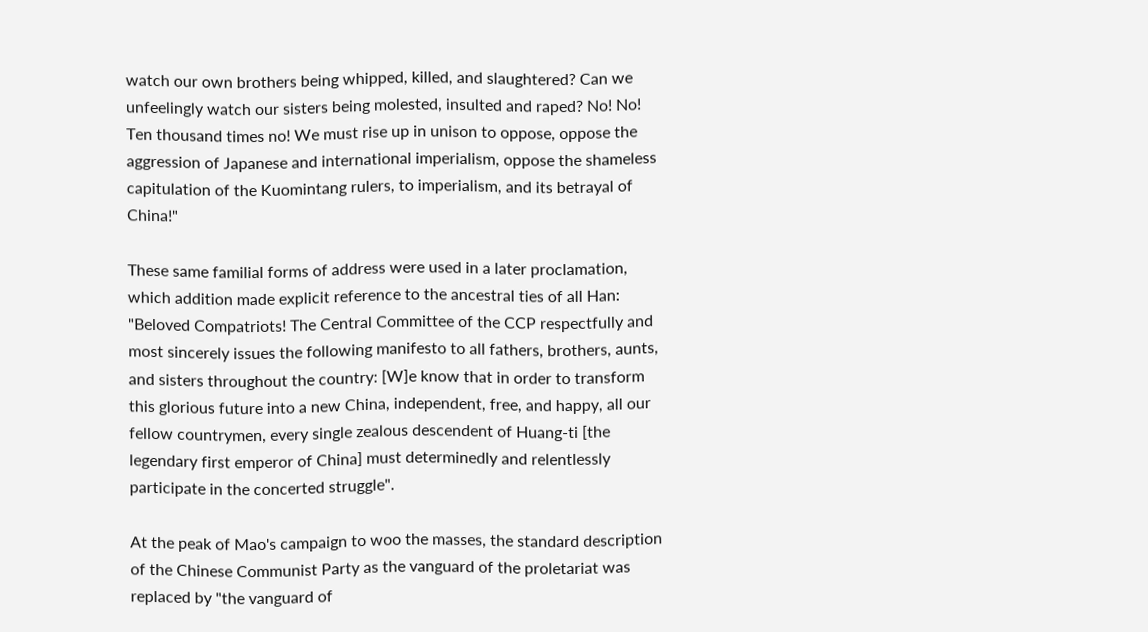watch our own brothers being whipped, killed, and slaughtered? Can we unfeelingly watch our sisters being molested, insulted and raped? No! No! Ten thousand times no! We must rise up in unison to oppose, oppose the aggression of Japanese and international imperialism, oppose the shameless capitulation of the Kuomintang rulers, to imperialism, and its betrayal of China!"

These same familial forms of address were used in a later proclamation, which addition made explicit reference to the ancestral ties of all Han: "Beloved Compatriots! The Central Committee of the CCP respectfully and most sincerely issues the following manifesto to all fathers, brothers, aunts, and sisters throughout the country: [W]e know that in order to transform this glorious future into a new China, independent, free, and happy, all our fellow countrymen, every single zealous descendent of Huang-ti [the legendary first emperor of China] must determinedly and relentlessly participate in the concerted struggle".

At the peak of Mao's campaign to woo the masses, the standard description of the Chinese Communist Party as the vanguard of the proletariat was replaced by "the vanguard of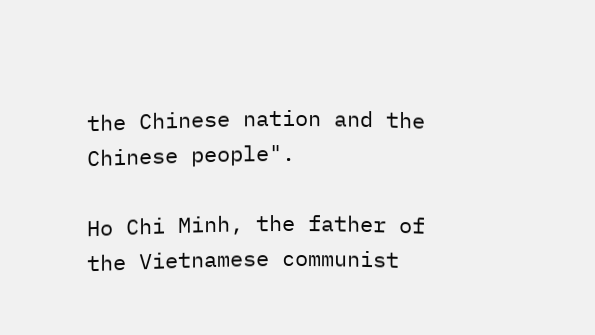the Chinese nation and the Chinese people".

Ho Chi Minh, the father of the Vietnamese communist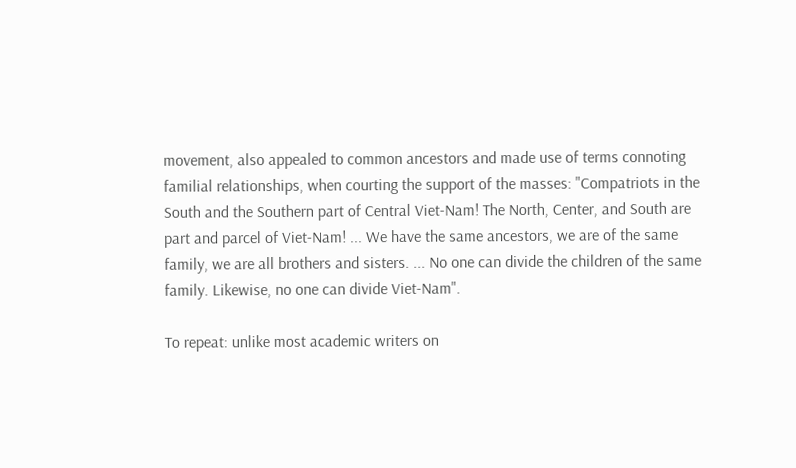movement, also appealed to common ancestors and made use of terms connoting familial relationships, when courting the support of the masses: "Compatriots in the South and the Southern part of Central Viet-Nam! The North, Center, and South are part and parcel of Viet-Nam! ... We have the same ancestors, we are of the same family, we are all brothers and sisters. ... No one can divide the children of the same family. Likewise, no one can divide Viet-Nam".

To repeat: unlike most academic writers on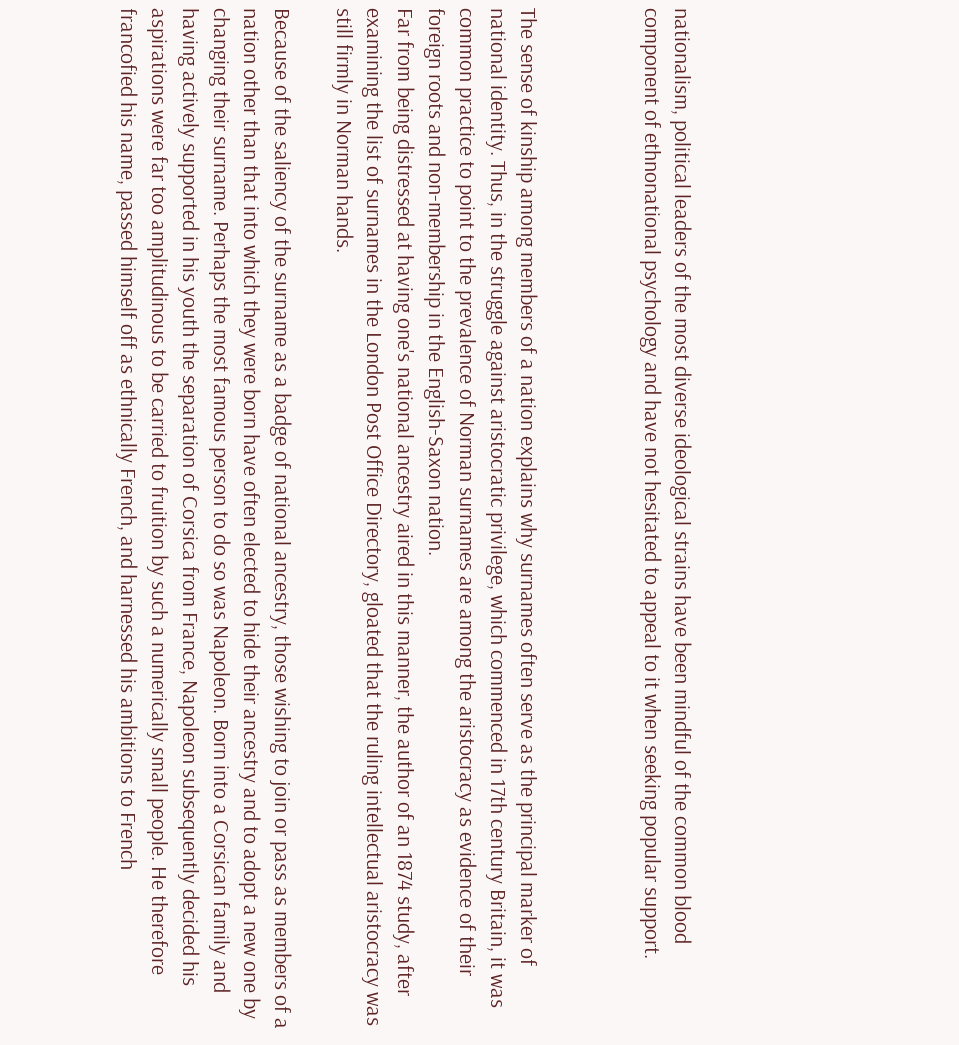nationalism, political leaders of the most diverse ideological strains have been mindful of the common blood component of ethnonational psychology and have not hesitated to appeal to it when seeking popular support.



The sense of kinship among members of a nation explains why surnames often serve as the principal marker of national identity. Thus, in the struggle against aristocratic privilege, which commenced in 17th century Britain, it was common practice to point to the prevalence of Norman surnames are among the aristocracy as evidence of their foreign roots and non-membership in the English-Saxon nation.
Far from being distressed at having one's national ancestry aired in this manner, the author of an 1874 study, after examining the list of surnames in the London Post Office Directory, gloated that the ruling intellectual aristocracy was still firmly in Norman hands.

Because of the saliency of the surname as a badge of national ancestry, those wishing to join or pass as members of a nation other than that into which they were born have often elected to hide their ancestry and to adopt a new one by changing their surname. Perhaps the most famous person to do so was Napoleon. Born into a Corsican family and having actively supported in his youth the separation of Corsica from France, Napoleon subsequently decided his aspirations were far too amplitudinous to be carried to fruition by such a numerically small people. He therefore francofied his name, passed himself off as ethnically French, and harnessed his ambitions to French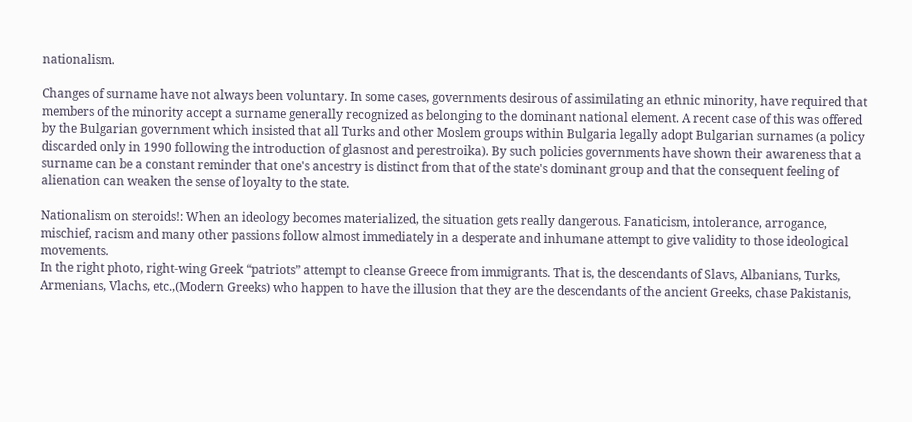nationalism.

Changes of surname have not always been voluntary. In some cases, governments desirous of assimilating an ethnic minority, have required that members of the minority accept a surname generally recognized as belonging to the dominant national element. A recent case of this was offered by the Bulgarian government which insisted that all Turks and other Moslem groups within Bulgaria legally adopt Bulgarian surnames (a policy discarded only in 1990 following the introduction of glasnost and perestroika). By such policies governments have shown their awareness that a surname can be a constant reminder that one's ancestry is distinct from that of the state's dominant group and that the consequent feeling of alienation can weaken the sense of loyalty to the state.

Nationalism on steroids!: When an ideology becomes materialized, the situation gets really dangerous. Fanaticism, intolerance, arrogance, mischief, racism and many other passions follow almost immediately in a desperate and inhumane attempt to give validity to those ideological movements.
In the right photo, right-wing Greek “patriots” attempt to cleanse Greece from immigrants. That is, the descendants of Slavs, Albanians, Turks, Armenians, Vlachs, etc.,(Modern Greeks) who happen to have the illusion that they are the descendants of the ancient Greeks, chase Pakistanis,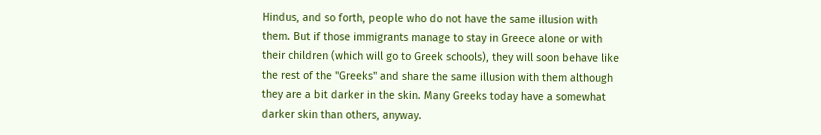Hindus, and so forth, people who do not have the same illusion with them. But if those immigrants manage to stay in Greece alone or with their children (which will go to Greek schools), they will soon behave like the rest of the "Greeks" and share the same illusion with them although they are a bit darker in the skin. Many Greeks today have a somewhat darker skin than others, anyway.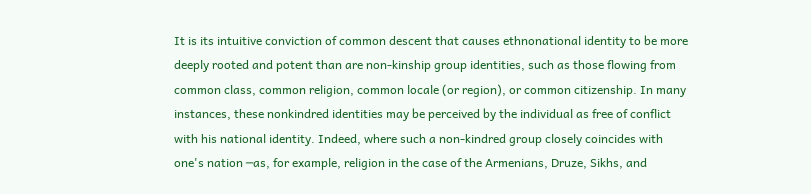It is its intuitive conviction of common descent that causes ethnonational identity to be more deeply rooted and potent than are non-kinship group identities, such as those flowing from common class, common religion, common locale (or region), or common citizenship. In many instances, these nonkindred identities may be perceived by the individual as free of conflict with his national identity. Indeed, where such a non-kindred group closely coincides with one's nation ─as, for example, religion in the case of the Armenians, Druze, Sikhs, and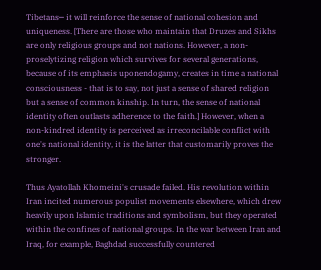Tibetans─ it will reinforce the sense of national cohesion and uniqueness. [There are those who maintain that Druzes and Sikhs are only religious groups and not nations. However, a non-proselytizing religion which survives for several generations, because of its emphasis uponendogamy, creates in time a national consciousness - that is to say, not just a sense of shared religion but a sense of common kinship. In turn, the sense of national identity often outlasts adherence to the faith.] However, when a non-kindred identity is perceived as irreconcilable conflict with one's national identity, it is the latter that customarily proves the stronger.

Thus Ayatollah Khomeini's crusade failed. His revolution within Iran incited numerous populist movements elsewhere, which drew heavily upon Islamic traditions and symbolism, but they operated within the confines of national groups. In the war between Iran and Iraq, for example, Baghdad successfully countered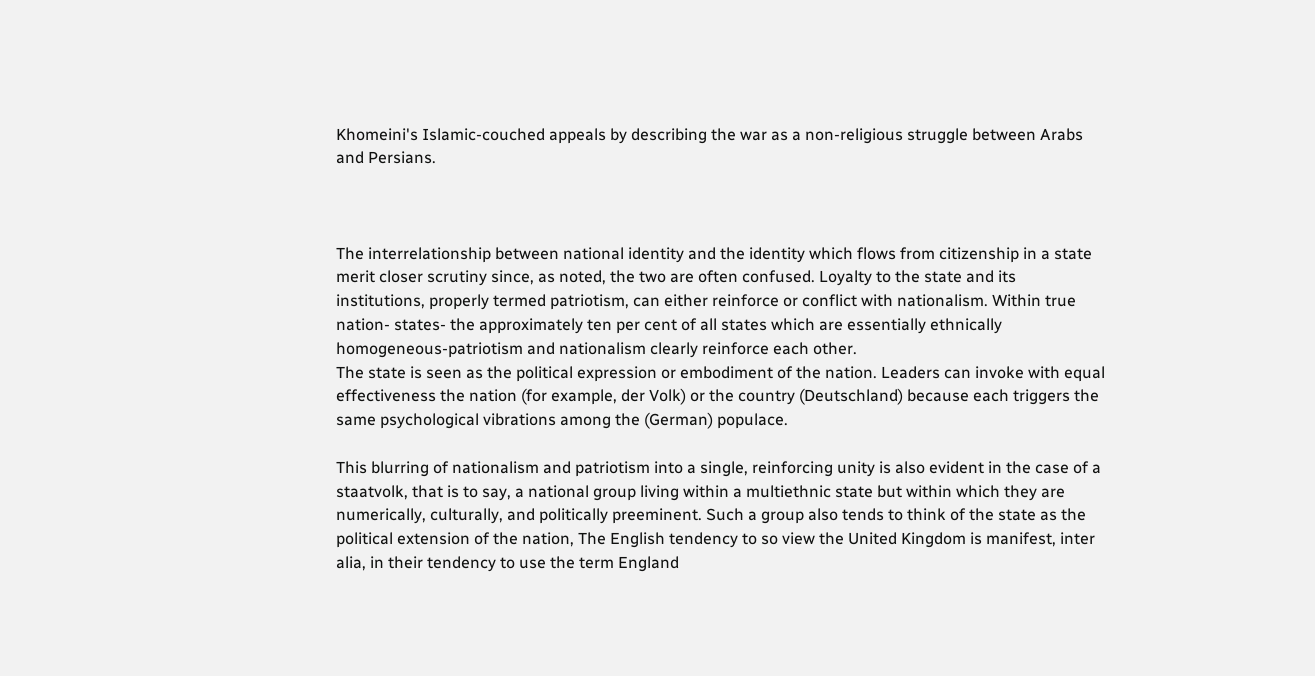Khomeini's Islamic-couched appeals by describing the war as a non-religious struggle between Arabs and Persians.



The interrelationship between national identity and the identity which flows from citizenship in a state merit closer scrutiny since, as noted, the two are often confused. Loyalty to the state and its institutions, properly termed patriotism, can either reinforce or conflict with nationalism. Within true nation- states- the approximately ten per cent of all states which are essentially ethnically homogeneous-patriotism and nationalism clearly reinforce each other.
The state is seen as the political expression or embodiment of the nation. Leaders can invoke with equal effectiveness the nation (for example, der Volk) or the country (Deutschland) because each triggers the same psychological vibrations among the (German) populace.

This blurring of nationalism and patriotism into a single, reinforcing unity is also evident in the case of a staatvolk, that is to say, a national group living within a multiethnic state but within which they are numerically, culturally, and politically preeminent. Such a group also tends to think of the state as the political extension of the nation, The English tendency to so view the United Kingdom is manifest, inter alia, in their tendency to use the term England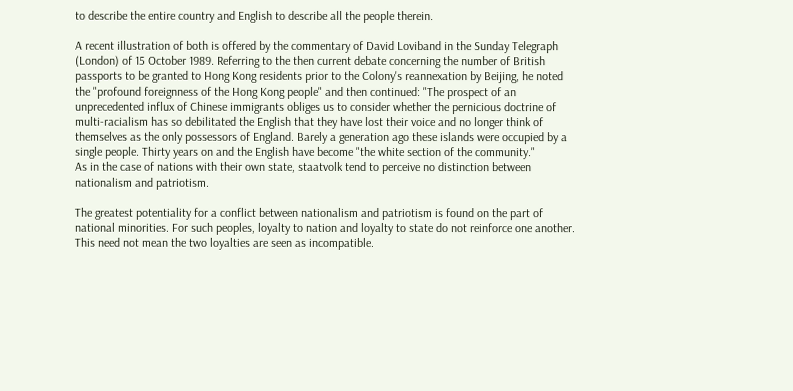to describe the entire country and English to describe all the people therein.

A recent illustration of both is offered by the commentary of David Loviband in the Sunday Telegraph (London) of 15 October 1989. Referring to the then current debate concerning the number of British passports to be granted to Hong Kong residents prior to the Colony's reannexation by Beijing, he noted the "profound foreignness of the Hong Kong people" and then continued: "The prospect of an unprecedented influx of Chinese immigrants obliges us to consider whether the pernicious doctrine of multi-racialism has so debilitated the English that they have lost their voice and no longer think of themselves as the only possessors of England. Barely a generation ago these islands were occupied by a single people. Thirty years on and the English have become "the white section of the community."
As in the case of nations with their own state, staatvolk tend to perceive no distinction between nationalism and patriotism.

The greatest potentiality for a conflict between nationalism and patriotism is found on the part of national minorities. For such peoples, loyalty to nation and loyalty to state do not reinforce one another.
This need not mean the two loyalties are seen as incompatible.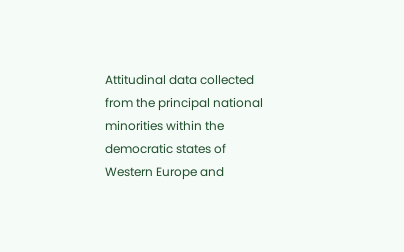Attitudinal data collected from the principal national minorities within the democratic states of Western Europe and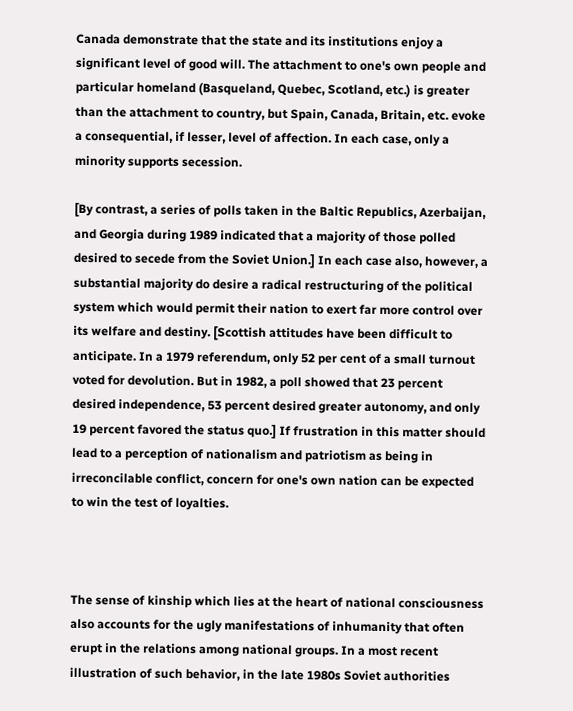Canada demonstrate that the state and its institutions enjoy a significant level of good will. The attachment to one's own people and particular homeland (Basqueland, Quebec, Scotland, etc.) is greater than the attachment to country, but Spain, Canada, Britain, etc. evoke a consequential, if lesser, level of affection. In each case, only a minority supports secession.

[By contrast, a series of polls taken in the Baltic Republics, Azerbaijan, and Georgia during 1989 indicated that a majority of those polled desired to secede from the Soviet Union.] In each case also, however, a substantial majority do desire a radical restructuring of the political system which would permit their nation to exert far more control over its welfare and destiny. [Scottish attitudes have been difficult to anticipate. In a 1979 referendum, only 52 per cent of a small turnout voted for devolution. But in 1982, a poll showed that 23 percent desired independence, 53 percent desired greater autonomy, and only 19 percent favored the status quo.] If frustration in this matter should lead to a perception of nationalism and patriotism as being in irreconcilable conflict, concern for one's own nation can be expected to win the test of loyalties.



The sense of kinship which lies at the heart of national consciousness also accounts for the ugly manifestations of inhumanity that often erupt in the relations among national groups. In a most recent illustration of such behavior, in the late 1980s Soviet authorities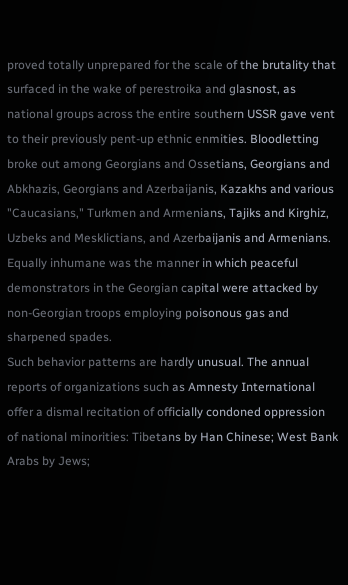proved totally unprepared for the scale of the brutality that surfaced in the wake of perestroika and glasnost, as national groups across the entire southern USSR gave vent to their previously pent-up ethnic enmities. Bloodletting broke out among Georgians and Ossetians, Georgians and Abkhazis, Georgians and Azerbaijanis, Kazakhs and various "Caucasians," Turkmen and Armenians, Tajiks and Kirghiz, Uzbeks and Mesklictians, and Azerbaijanis and Armenians. Equally inhumane was the manner in which peaceful demonstrators in the Georgian capital were attacked by non-Georgian troops employing poisonous gas and sharpened spades.
Such behavior patterns are hardly unusual. The annual reports of organizations such as Amnesty International offer a dismal recitation of officially condoned oppression of national minorities: Tibetans by Han Chinese; West Bank Arabs by Jews;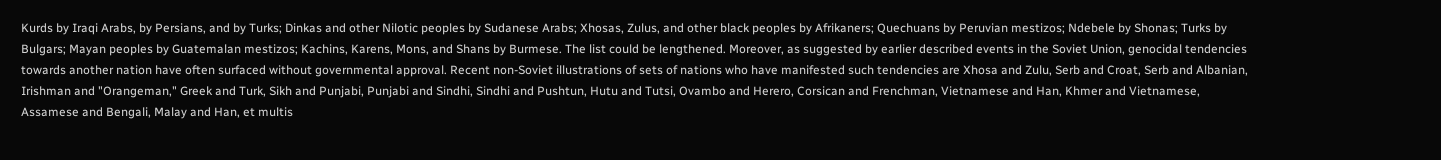Kurds by Iraqi Arabs, by Persians, and by Turks; Dinkas and other Nilotic peoples by Sudanese Arabs; Xhosas, Zulus, and other black peoples by Afrikaners; Quechuans by Peruvian mestizos; Ndebele by Shonas; Turks by Bulgars; Mayan peoples by Guatemalan mestizos; Kachins, Karens, Mons, and Shans by Burmese. The list could be lengthened. Moreover, as suggested by earlier described events in the Soviet Union, genocidal tendencies towards another nation have often surfaced without governmental approval. Recent non-Soviet illustrations of sets of nations who have manifested such tendencies are Xhosa and Zulu, Serb and Croat, Serb and Albanian, Irishman and "Orangeman," Greek and Turk, Sikh and Punjabi, Punjabi and Sindhi, Sindhi and Pushtun, Hutu and Tutsi, Ovambo and Herero, Corsican and Frenchman, Vietnamese and Han, Khmer and Vietnamese, Assamese and Bengali, Malay and Han, et multis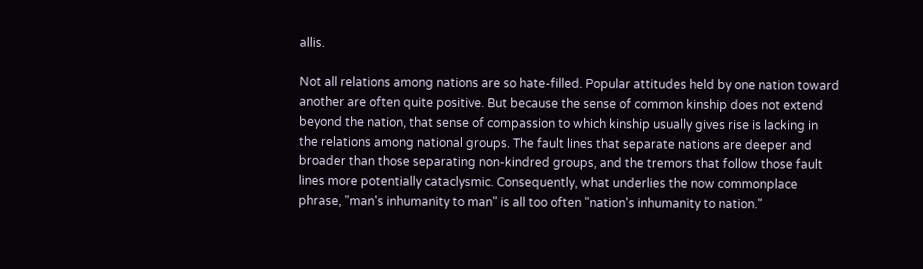allis.

Not all relations among nations are so hate-filled. Popular attitudes held by one nation toward another are often quite positive. But because the sense of common kinship does not extend beyond the nation, that sense of compassion to which kinship usually gives rise is lacking in the relations among national groups. The fault lines that separate nations are deeper and broader than those separating non-kindred groups, and the tremors that follow those fault lines more potentially cataclysmic. Consequently, what underlies the now commonplace phrase, "man's inhumanity to man" is all too often "nation's inhumanity to nation."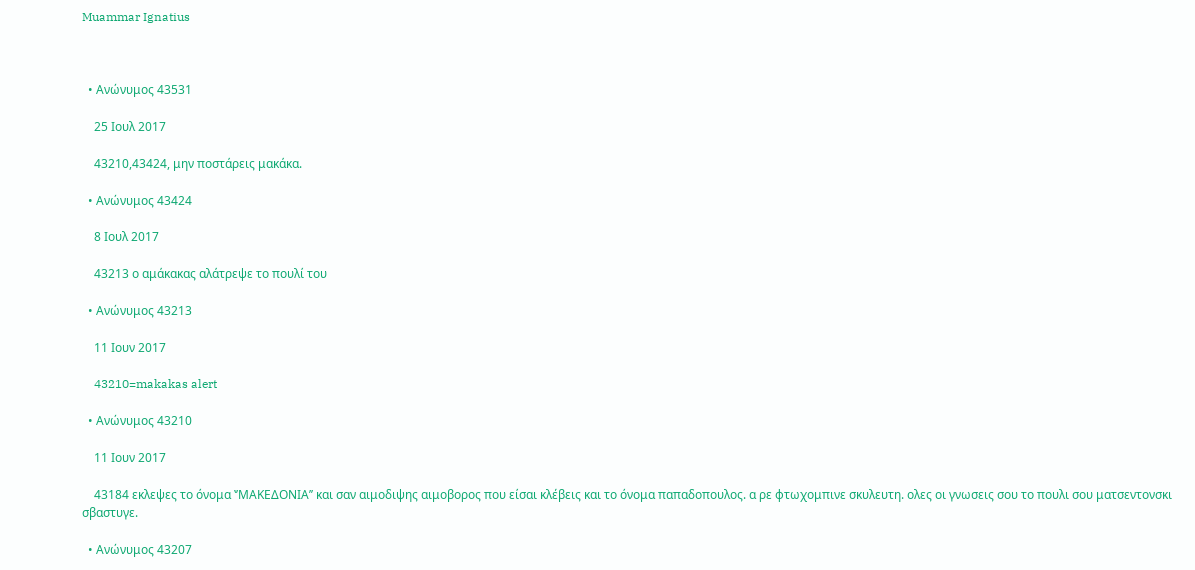Muammar Ignatius



  • Ανώνυμος 43531

    25 Ιουλ 2017

    43210,43424, μην ποστάρεις μακάκα.

  • Ανώνυμος 43424

    8 Ιουλ 2017

    43213 ο αμάκακας αλάτρεψε το πουλί του

  • Ανώνυμος 43213

    11 Ιουν 2017

    43210=makakas alert

  • Ανώνυμος 43210

    11 Ιουν 2017

    43184 εκλεψες το όνομα ʽʼΜΑΚΕΔΟΝΙΑʼʼ και σαν αιμοδιψης αιμοβορος που είσαι κλέβεις και το όνομα παπαδοπουλος. α ρε φτωχομπινε σκυλευτη. ολες οι γνωσεις σου το πουλι σου ματσεντονσκι σβαστυγε.

  • Ανώνυμος 43207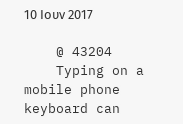10 Ιουν 2017

    @ 43204
    Typing on a mobile phone keyboard can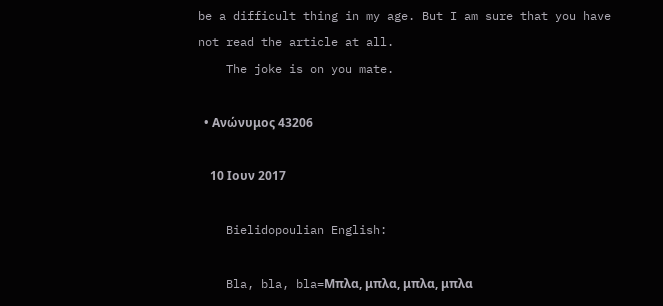be a difficult thing in my age. But I am sure that you have not read the article at all.
    The joke is on you mate.

  • Ανώνυμος 43206

    10 Ιουν 2017

    Bielidopoulian English:

    Bla, bla, bla=Μπλα, μπλα, μπλα, μπλα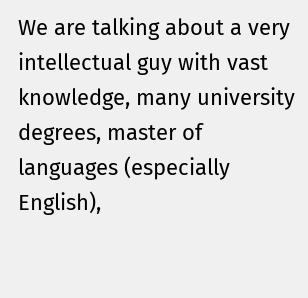We are talking about a very intellectual guy with vast knowledge, many university degrees, master of languages (especially English),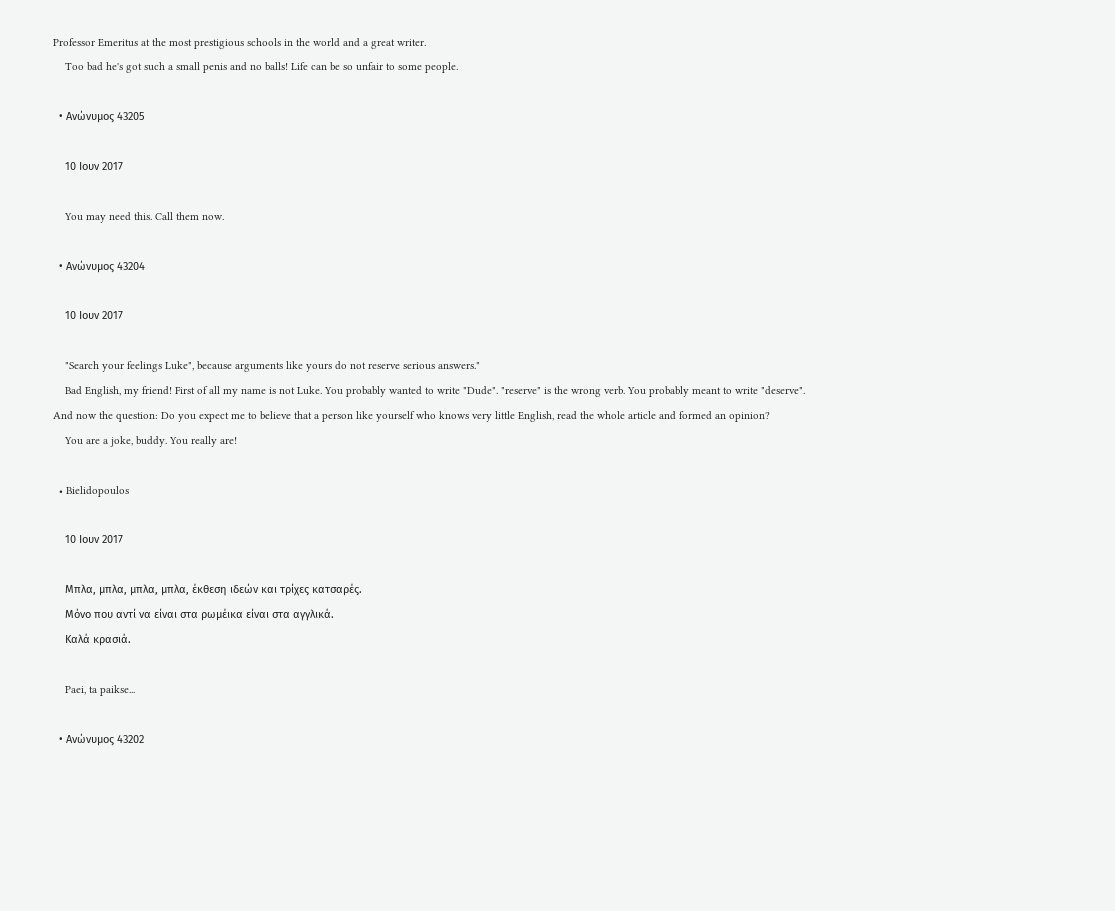Professor Emeritus at the most prestigious schools in the world and a great writer.
    Too bad he's got such a small penis and no balls! Life can be so unfair to some people.

  • Ανώνυμος 43205

    10 Ιουν 2017

    You may need this. Call them now.

  • Ανώνυμος 43204

    10 Ιουν 2017

    "Search your feelings Luke", because arguments like yours do not reserve serious answers."
    Bad English, my friend! First of all my name is not Luke. You probably wanted to write "Dude". "reserve" is the wrong verb. You probably meant to write "deserve". And now the question: Do you expect me to believe that a person like yourself who knows very little English, read the whole article and formed an opinion?
    You are a joke, buddy. You really are!

  • Bielidopoulos

    10 Ιουν 2017

    Μπλα, μπλα, μπλα, μπλα, έκθεση ιδεών και τρίχες κατσαρές.
    Μόνο που αντί να είναι στα ρωμέικα είναι στα αγγλικά.
    Καλά κρασιά.

    Paei, ta paikse...

  • Ανώνυμος 43202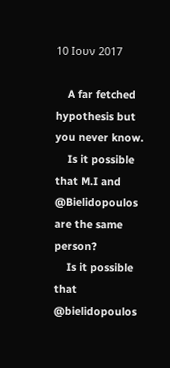10 Ιουν 2017

    A far fetched hypothesis but you never know.
    Is it possible that M.I and @Bielidopoulos are the same person?
    Is it possible that @bielidopoulos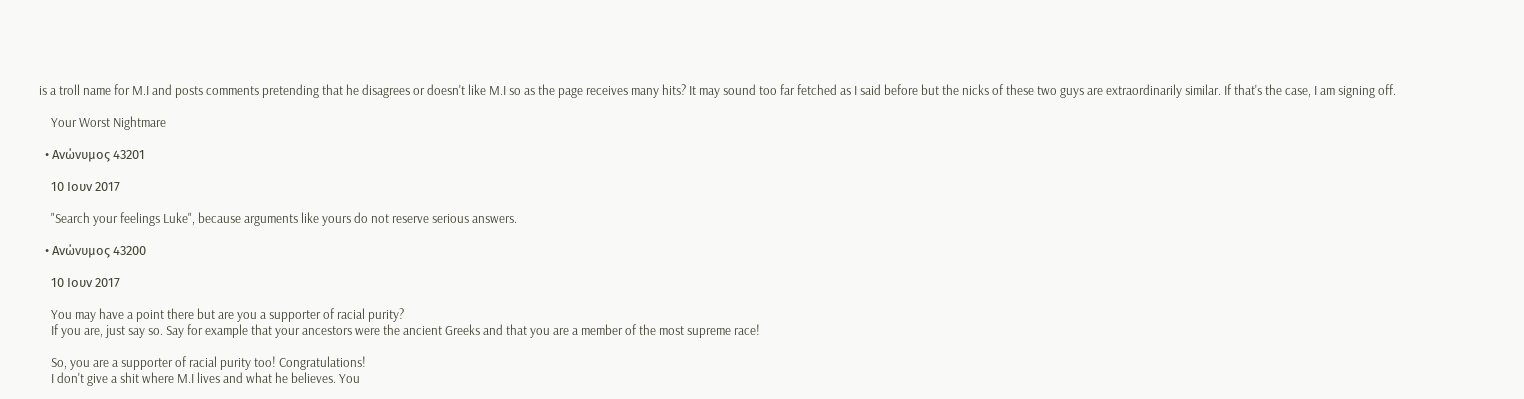is a troll name for M.I and posts comments pretending that he disagrees or doesn't like M.I so as the page receives many hits? It may sound too far fetched as I said before but the nicks of these two guys are extraordinarily similar. If that's the case, I am signing off.

    Your Worst Nightmare

  • Ανώνυμος 43201

    10 Ιουν 2017

    "Search your feelings Luke", because arguments like yours do not reserve serious answers.

  • Ανώνυμος 43200

    10 Ιουν 2017

    You may have a point there but are you a supporter of racial purity?
    If you are, just say so. Say for example that your ancestors were the ancient Greeks and that you are a member of the most supreme race!

    So, you are a supporter of racial purity too! Congratulations!
    I don't give a shit where M.I lives and what he believes. You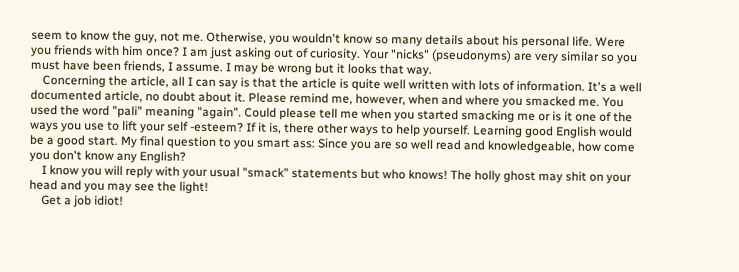seem to know the guy, not me. Otherwise, you wouldn't know so many details about his personal life. Were you friends with him once? I am just asking out of curiosity. Your "nicks" (pseudonyms) are very similar so you must have been friends, I assume. I may be wrong but it looks that way.
    Concerning the article, all I can say is that the article is quite well written with lots of information. It's a well documented article, no doubt about it. Please remind me, however, when and where you smacked me. You used the word "pali" meaning "again". Could please tell me when you started smacking me or is it one of the ways you use to lift your self -esteem? If it is, there other ways to help yourself. Learning good English would be a good start. My final question to you smart ass: Since you are so well read and knowledgeable, how come you don't know any English?
    I know you will reply with your usual "smack" statements but who knows! The holly ghost may shit on your head and you may see the light!
    Get a job idiot!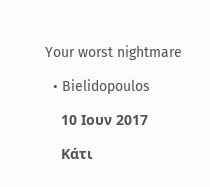Your worst nightmare

  • Bielidopoulos

    10 Ιουν 2017

    Κάτι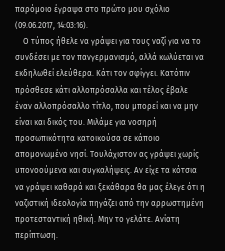παρόμοιο έγραψα στο πρώτο μου σχόλιο (09.06.2017, 14:03:16).
    Ο τύπος ήθελε να γράψει για τους ναζί για να το συνδέσει με τον πανγερμανισμό, αλλά κωλύεται να εκδηλωθεί ελεύθερα. Κάτι τον σφίγγει. Κατόπιν πρόσθεσε κάτι αλλοπρόσαλλα και τέλος έβαλε έναν αλλοπρόσαλλο τίτλο, που μπορεί και να μην είναι και δικός του. Μιλάμε για νοσηρή προσωπικότητα κατοικούσα σε κάποιο απομονωμένο νησί. Τουλάχιστον ας γράψει χωρίς υπονοούμενα και συγκαλήψεις. Αν είχε τα κότσια να γράψει καθαρά και ξεκάθαρα θα μας έλεγε ότι η ναζιστική ιδεολογία πηγάζει από την αρρωστημένη προτεσταντική ηθική. Μην το γελάτε. Ανίατη περίπτωση.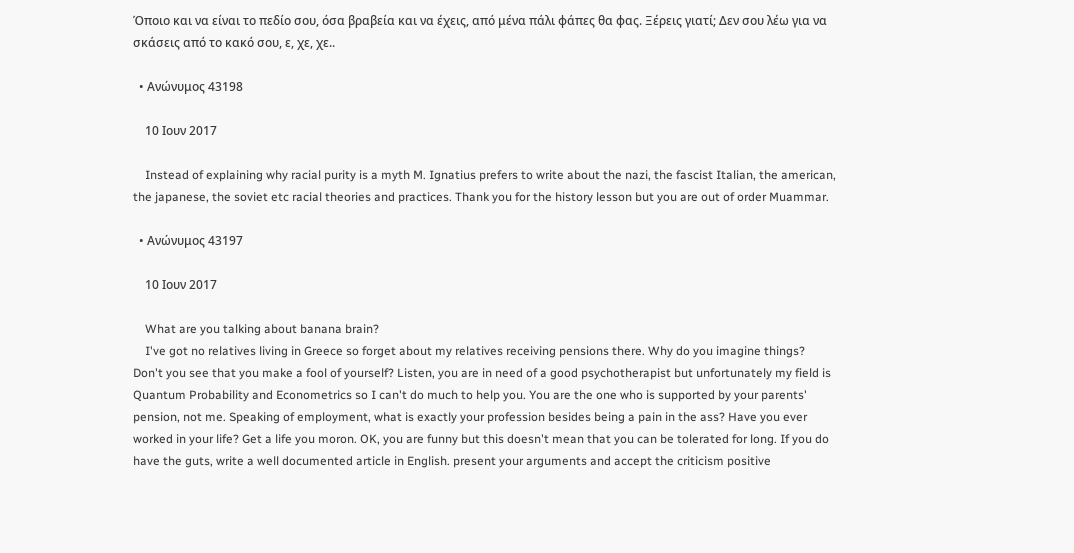Όποιο και να είναι το πεδίο σου, όσα βραβεία και να έχεις, από μένα πάλι φάπες θα φας. Ξέρεις γιατί; Δεν σου λέω για να σκάσεις από το κακό σου, ε, χε, χε..

  • Ανώνυμος 43198

    10 Ιουν 2017

    Instead of explaining why racial purity is a myth M. Ignatius prefers to write about the nazi, the fascist Italian, the american, the japanese, the soviet etc racial theories and practices. Thank you for the history lesson but you are out of order Muammar.

  • Ανώνυμος 43197

    10 Ιουν 2017

    What are you talking about banana brain?
    I've got no relatives living in Greece so forget about my relatives receiving pensions there. Why do you imagine things? Don't you see that you make a fool of yourself? Listen, you are in need of a good psychotherapist but unfortunately my field is Quantum Probability and Econometrics so I can't do much to help you. You are the one who is supported by your parents' pension, not me. Speaking of employment, what is exactly your profession besides being a pain in the ass? Have you ever worked in your life? Get a life you moron. OK, you are funny but this doesn't mean that you can be tolerated for long. If you do have the guts, write a well documented article in English. present your arguments and accept the criticism positive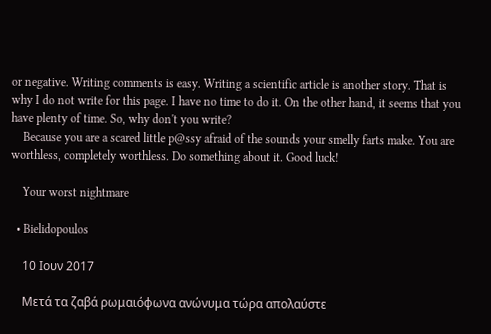or negative. Writing comments is easy. Writing a scientific article is another story. That is why I do not write for this page. I have no time to do it. On the other hand, it seems that you have plenty of time. So, why don't you write?
    Because you are a scared little p@ssy afraid of the sounds your smelly farts make. You are worthless, completely worthless. Do something about it. Good luck!

    Your worst nightmare

  • Bielidopoulos

    10 Ιουν 2017

    Μετά τα ζαβά ρωμαιόφωνα ανώνυμα τώρα απολαύστε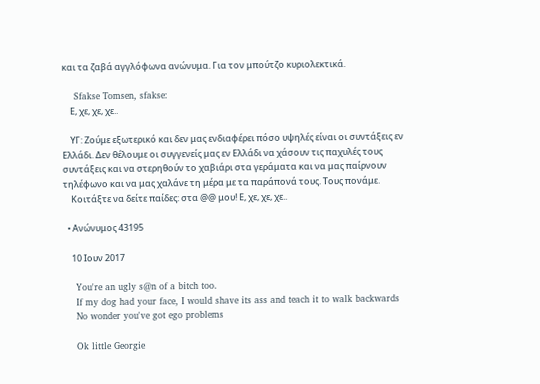και τα ζαβά αγγλόφωνα ανώνυμα. Για τον μπούτζο κυριολεκτικά.

    Sfakse Tomsen, sfakse:
    Ε, χε, χε, χε..

    ΥΓ: Ζούμε εξωτερικό και δεν μας ενδιαφέρει πόσο υψηλές είναι οι συντάξεις εν Ελλάδι. Δεν θέλουμε οι συγγενείς μας εν Ελλάδι να χάσουν τις παχυλές τους συντάξεις και να στερηθούν το χαβιάρι στα γεράματα και να μας παίρνουν τηλέφωνο και να μας χαλάνε τη μέρα με τα παράπονά τους. Τους πονάμε.
    Κοιτάξτε να δείτε παίδες: στα @@ μου! Ε, χε, χε, χε..

  • Ανώνυμος 43195

    10 Ιουν 2017

    You're an ugly s@n of a bitch too.
    If my dog had your face, I would shave its ass and teach it to walk backwards
    No wonder you've got ego problems

    Ok little Georgie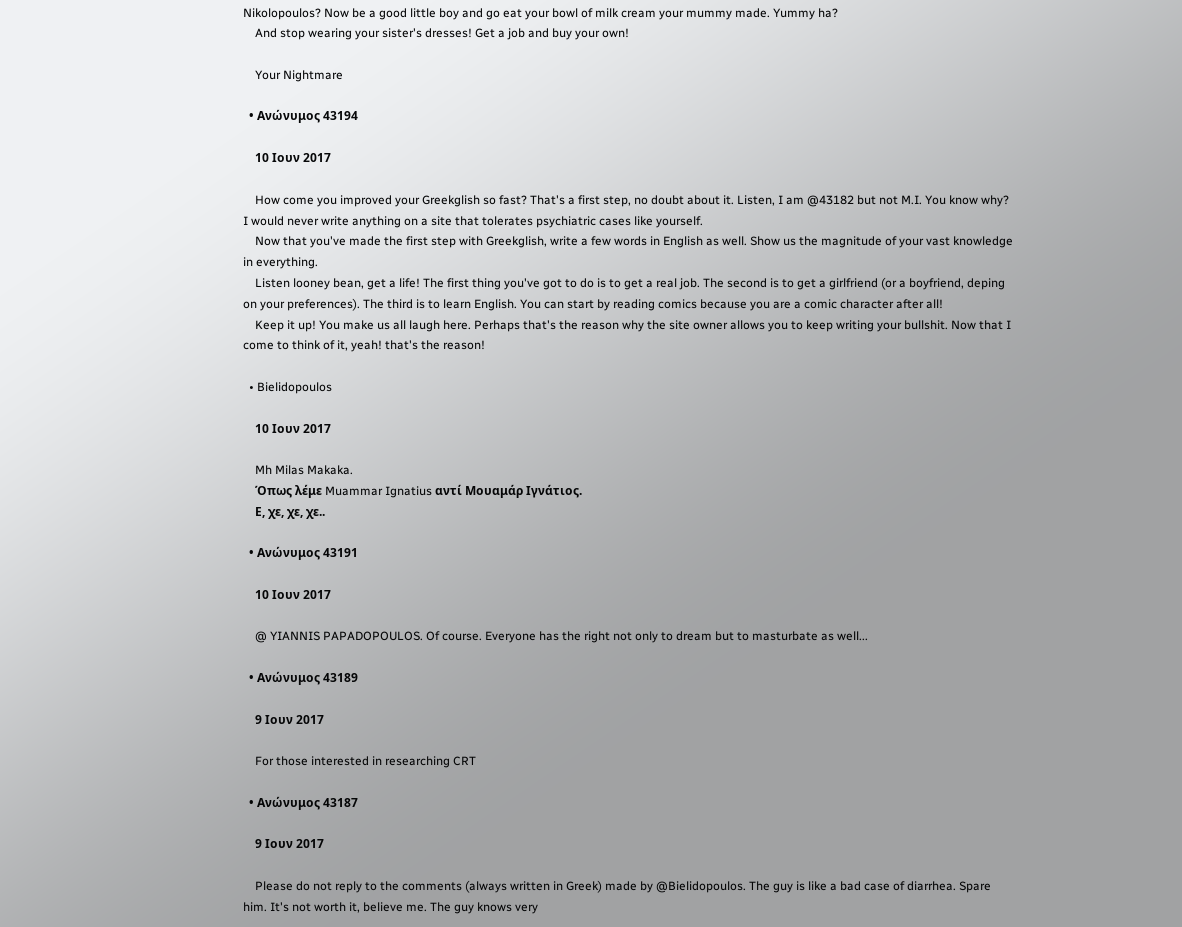Nikolopoulos? Now be a good little boy and go eat your bowl of milk cream your mummy made. Yummy ha?
    And stop wearing your sister's dresses! Get a job and buy your own!

    Your Nightmare

  • Ανώνυμος 43194

    10 Ιουν 2017

    How come you improved your Greekglish so fast? That's a first step, no doubt about it. Listen, I am @43182 but not M.I. You know why? I would never write anything on a site that tolerates psychiatric cases like yourself.
    Now that you've made the first step with Greekglish, write a few words in English as well. Show us the magnitude of your vast knowledge in everything.
    Listen looney bean, get a life! The first thing you've got to do is to get a real job. The second is to get a girlfriend (or a boyfriend, deping on your preferences). The third is to learn English. You can start by reading comics because you are a comic character after all!
    Keep it up! You make us all laugh here. Perhaps that's the reason why the site owner allows you to keep writing your bullshit. Now that I come to think of it, yeah! that's the reason!

  • Bielidopoulos

    10 Ιουν 2017

    Mh Milas Makaka.
    Όπως λέμε Muammar Ignatius αντί Μουαμάρ Ιγνάτιος.
    Ε, χε, χε, χε..

  • Ανώνυμος 43191

    10 Ιουν 2017

    @ YIANNIS PAPADOPOULOS. Of course. Everyone has the right not only to dream but to masturbate as well...

  • Ανώνυμος 43189

    9 Ιουν 2017

    For those interested in researching CRT

  • Ανώνυμος 43187

    9 Ιουν 2017

    Please do not reply to the comments (always written in Greek) made by @Bielidopoulos. The guy is like a bad case of diarrhea. Spare him. It's not worth it, believe me. The guy knows very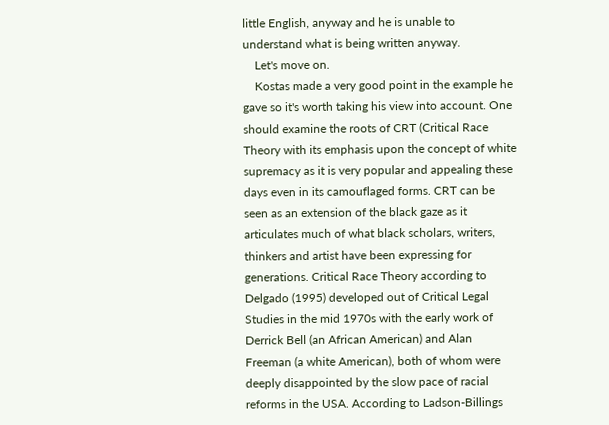little English, anyway and he is unable to understand what is being written anyway.
    Let's move on.
    Kostas made a very good point in the example he gave so it's worth taking his view into account. One should examine the roots of CRT (Critical Race Theory with its emphasis upon the concept of white supremacy as it is very popular and appealing these days even in its camouflaged forms. CRT can be seen as an extension of the black gaze as it articulates much of what black scholars, writers, thinkers and artist have been expressing for generations. Critical Race Theory according to Delgado (1995) developed out of Critical Legal Studies in the mid 1970s with the early work of Derrick Bell (an African American) and Alan Freeman (a white American), both of whom were deeply disappointed by the slow pace of racial reforms in the USA. According to Ladson-Billings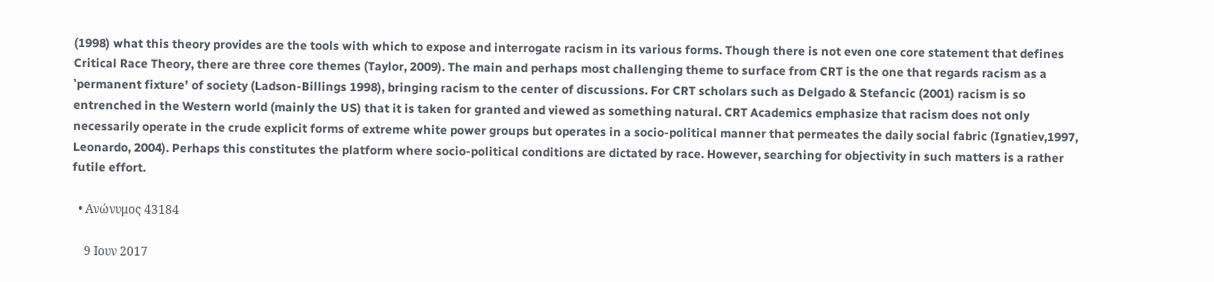(1998) what this theory provides are the tools with which to expose and interrogate racism in its various forms. Though there is not even one core statement that defines Critical Race Theory, there are three core themes (Taylor, 2009). The main and perhaps most challenging theme to surface from CRT is the one that regards racism as a ʽpermanent fixtureʼ of society (Ladson-Billings 1998), bringing racism to the center of discussions. For CRT scholars such as Delgado & Stefancic (2001) racism is so entrenched in the Western world (mainly the US) that it is taken for granted and viewed as something natural. CRT Academics emphasize that racism does not only necessarily operate in the crude explicit forms of extreme white power groups but operates in a socio-political manner that permeates the daily social fabric (Ignatiev,1997, Leonardo, 2004). Perhaps this constitutes the platform where socio-political conditions are dictated by race. However, searching for objectivity in such matters is a rather futile effort.

  • Ανώνυμος 43184

    9 Ιουν 2017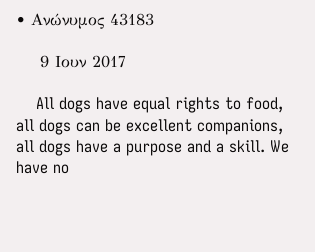• Ανώνυμος 43183

    9 Ιουν 2017

    All dogs have equal rights to food, all dogs can be excellent companions, all dogs have a purpose and a skill. We have no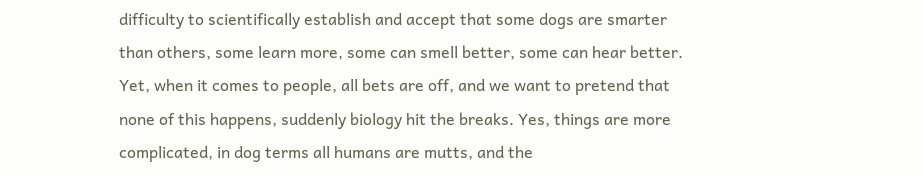difficulty to scientifically establish and accept that some dogs are smarter than others, some learn more, some can smell better, some can hear better. Yet, when it comes to people, all bets are off, and we want to pretend that none of this happens, suddenly biology hit the breaks. Yes, things are more complicated, in dog terms all humans are mutts, and the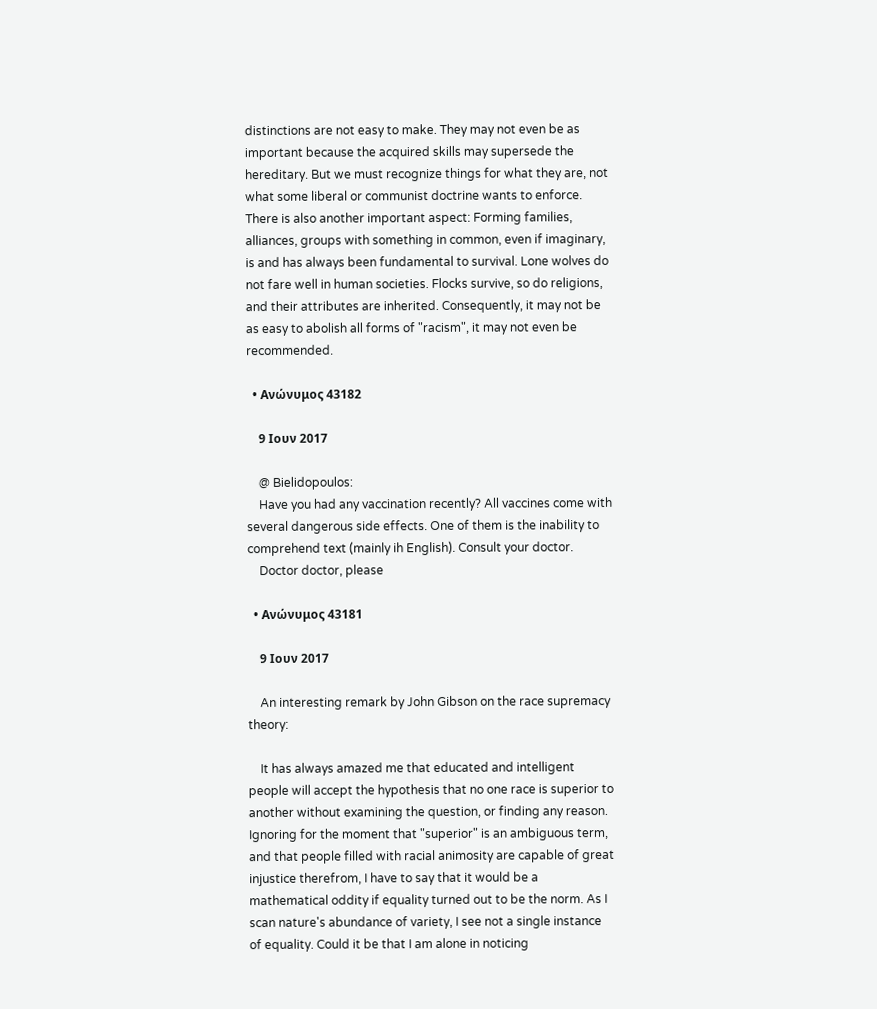distinctions are not easy to make. They may not even be as important because the acquired skills may supersede the hereditary. But we must recognize things for what they are, not what some liberal or communist doctrine wants to enforce. There is also another important aspect: Forming families, alliances, groups with something in common, even if imaginary, is and has always been fundamental to survival. Lone wolves do not fare well in human societies. Flocks survive, so do religions, and their attributes are inherited. Consequently, it may not be as easy to abolish all forms of "racism", it may not even be recommended.

  • Ανώνυμος 43182

    9 Ιουν 2017

    @ Bielidopoulos:
    Have you had any vaccination recently? All vaccines come with several dangerous side effects. One of them is the inability to comprehend text (mainly ih English). Consult your doctor.
    Doctor doctor, please

  • Ανώνυμος 43181

    9 Ιουν 2017

    An interesting remark by John Gibson on the race supremacy theory:

    It has always amazed me that educated and intelligent people will accept the hypothesis that no one race is superior to another without examining the question, or finding any reason. Ignoring for the moment that "superior" is an ambiguous term, and that people filled with racial animosity are capable of great injustice therefrom, I have to say that it would be a mathematical oddity if equality turned out to be the norm. As I scan nature's abundance of variety, I see not a single instance of equality. Could it be that I am alone in noticing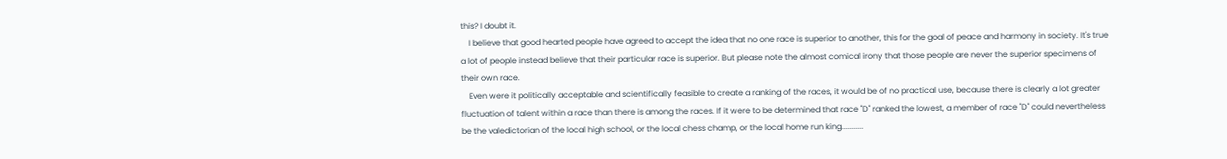this? I doubt it.
    I believe that good hearted people have agreed to accept the idea that no one race is superior to another, this for the goal of peace and harmony in society. It's true a lot of people instead believe that their particular race is superior. But please note the almost comical irony that those people are never the superior specimens of their own race.
    Even were it politically acceptable and scientifically feasible to create a ranking of the races, it would be of no practical use, because there is clearly a lot greater fluctuation of talent within a race than there is among the races. If it were to be determined that race "D" ranked the lowest, a member of race "D" could nevertheless be the valedictorian of the local high school, or the local chess champ, or the local home run king...........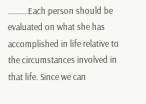..........Each person should be evaluated on what she has accomplished in life relative to the circumstances involved in that life. Since we can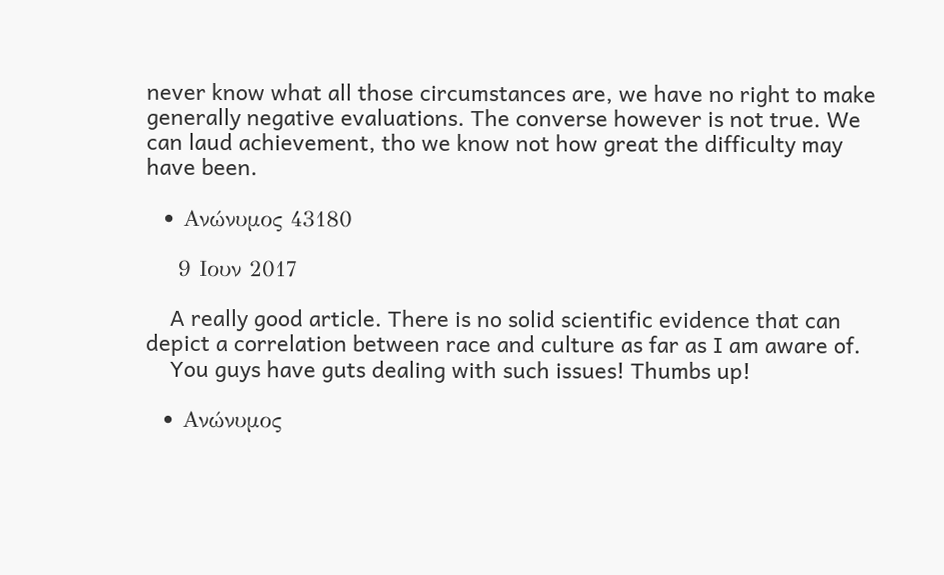never know what all those circumstances are, we have no right to make generally negative evaluations. The converse however is not true. We can laud achievement, tho we know not how great the difficulty may have been.

  • Ανώνυμος 43180

    9 Ιουν 2017

    A really good article. There is no solid scientific evidence that can depict a correlation between race and culture as far as I am aware of.
    You guys have guts dealing with such issues! Thumbs up!

  • Ανώνυμος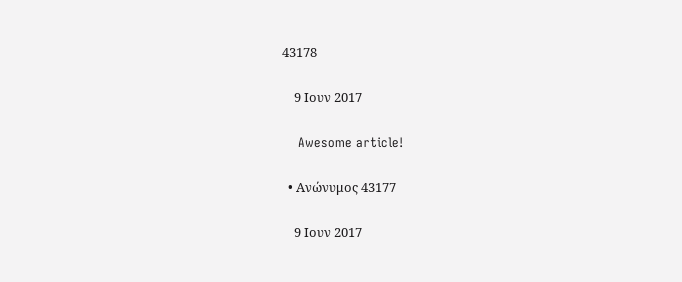43178

    9 Ιουν 2017

    Awesome article!

  • Ανώνυμος 43177

    9 Ιουν 2017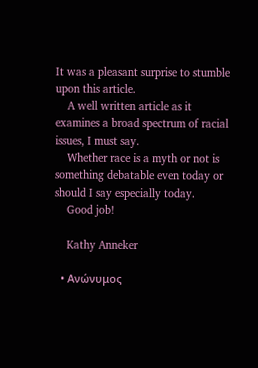It was a pleasant surprise to stumble upon this article.
    A well written article as it examines a broad spectrum of racial issues, I must say.
    Whether race is a myth or not is something debatable even today or should I say especially today.
    Good job!

    Kathy Anneker

  • Ανώνυμος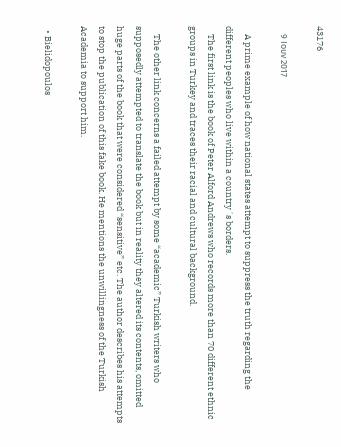43176

    9 Ιουν 2017

    A prime example of how national states attempt to suppress the truth regarding the different peoples who live within a countryʼs borders.
    The first link is the book of Peter Alford Andrews who records more than 70 different ethnic groups in Turkey and traces their racial and cultural background.

    The other link concerns a failed attempt by some “academic” Turkish writers who supposedly attempted to translate the book but in reality they altered its contents, omitted huge parts of the book that were considered “sensitive” etc. The author describes his attempts to stop the publication of this fake book. He mentions the unwillingness of the Turkish Academia to support him.

  • Bielidopoulos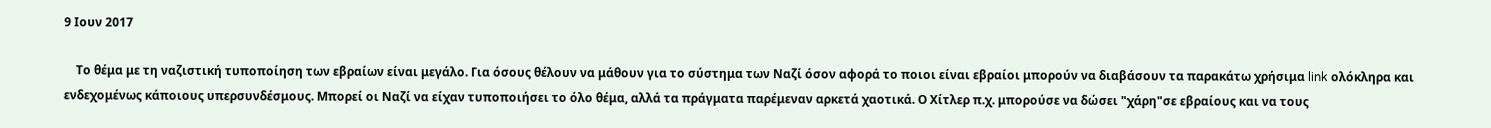9 Ιουν 2017

    Το θέμα με τη ναζιστική τυποποίηση των εβραίων είναι μεγάλο. Για όσους θέλουν να μάθουν για το σύστημα των Ναζί όσον αφορά το ποιοι είναι εβραίοι μπορούν να διαβάσουν τα παρακάτω χρήσιμα link ολόκληρα και ενδεχομένως κάποιους υπερσυνδέσμους. Μπορεί οι Ναζί να είχαν τυποποιήσει το όλο θέμα, αλλά τα πράγματα παρέμεναν αρκετά χαοτικά. Ο Χίτλερ π.χ. μπορούσε να δώσει "χάρη"σε εβραίους και να τους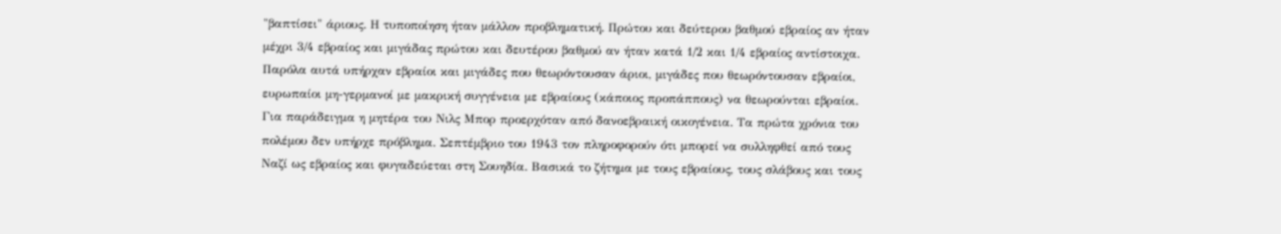"βαπτίσει" άριους. Η τυποποίηση ήταν μάλλον προβληματική. Πρώτου και δεύτερου βαθμού εβραίος αν ήταν μέχρι 3/4 εβραίος και μιγάδας πρώτου και δευτέρου βαθμού αν ήταν κατά 1/2 και 1/4 εβραίος αντίστοιχα. Παρόλα αυτά υπήρχαν εβραίοι και μιγάδες που θεωρόντουσαν άριοι, μιγάδες που θεωρόντουσαν εβραίοι, ευρωπαίοι μη-γερμανοί με μακρική συγγένεια με εβραίους (κάποιος προπάππους) να θεωρούνται εβραίοι. Για παράδειγμα η μητέρα του Νιλς Μπορ προερχόταν από δανοεβραική οικογένεια. Τα πρώτα χρόνια του πολέμου δεν υπήρχε πρόβλημα. Σεπτέμβριο του 1943 τον πληροφορούν ότι μπορεί να συλληφθεί από τους Ναζί ως εβραίος και φυγαδεύεται στη Σουηδία. Βασικά το ζήτημα με τους εβραίους, τους σλάβους και τους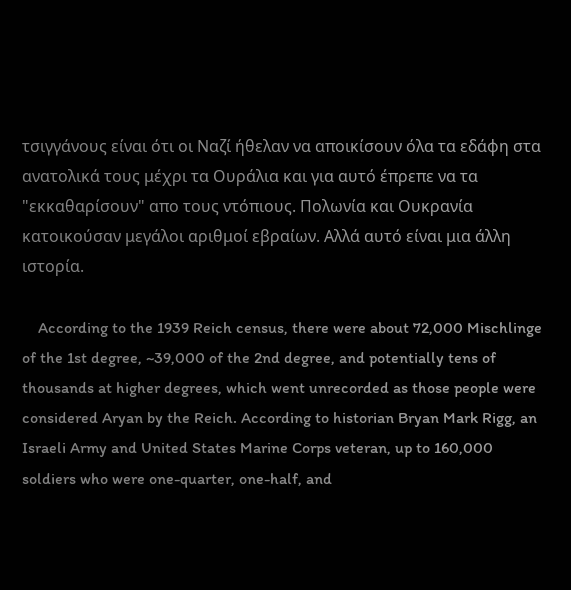τσιγγάνους είναι ότι οι Ναζί ήθελαν να αποικίσουν όλα τα εδάφη στα ανατολικά τους μέχρι τα Ουράλια και για αυτό έπρεπε να τα "εκκαθαρίσουν" απο τους ντόπιους. Πολωνία και Ουκρανία κατοικούσαν μεγάλοι αριθμοί εβραίων. Αλλά αυτό είναι μια άλλη ιστορία.

    According to the 1939 Reich census, there were about 72,000 Mischlinge of the 1st degree, ~39,000 of the 2nd degree, and potentially tens of thousands at higher degrees, which went unrecorded as those people were considered Aryan by the Reich. According to historian Bryan Mark Rigg, an Israeli Army and United States Marine Corps veteran, up to 160,000 soldiers who were one-quarter, one-half, and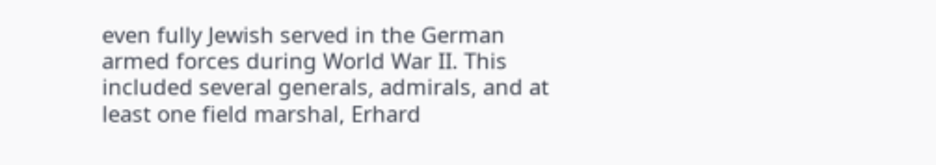even fully Jewish served in the German armed forces during World War II. This included several generals, admirals, and at least one field marshal, Erhard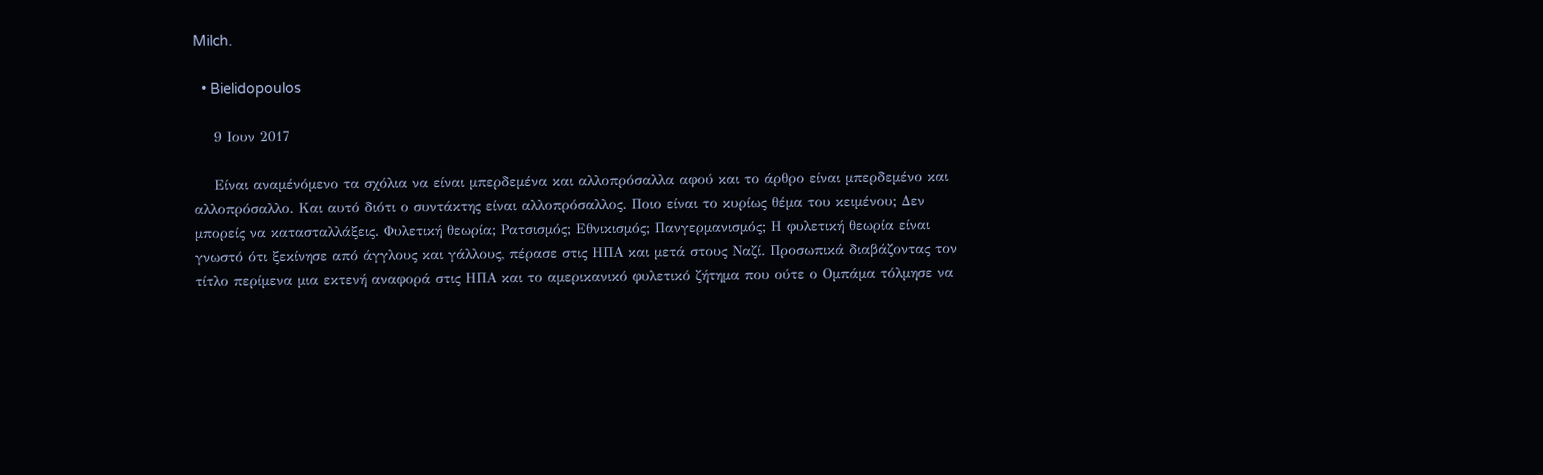Milch.

  • Bielidopoulos

    9 Ιουν 2017

    Είναι αναμένόμενο τα σχόλια να είναι μπερδεμένα και αλλοπρόσαλλα αφού και το άρθρο είναι μπερδεμένο και αλλοπρόσαλλο. Και αυτό διότι ο συντάκτης είναι αλλοπρόσαλλος. Ποιο είναι το κυρίως θέμα του κειμένου; Δεν μπορείς να κατασταλλάξεις. Φυλετική θεωρία; Ρατσισμός; Εθνικισμός; Πανγερμανισμός; Η φυλετική θεωρία είναι γνωστό ότι ξεκίνησε από άγγλους και γάλλους, πέρασε στις ΗΠΑ και μετά στους Ναζί. Προσωπικά διαβάζοντας τον τίτλο περίμενα μια εκτενή αναφορά στις ΗΠΑ και το αμερικανικό φυλετικό ζήτημα που ούτε ο Ομπάμα τόλμησε να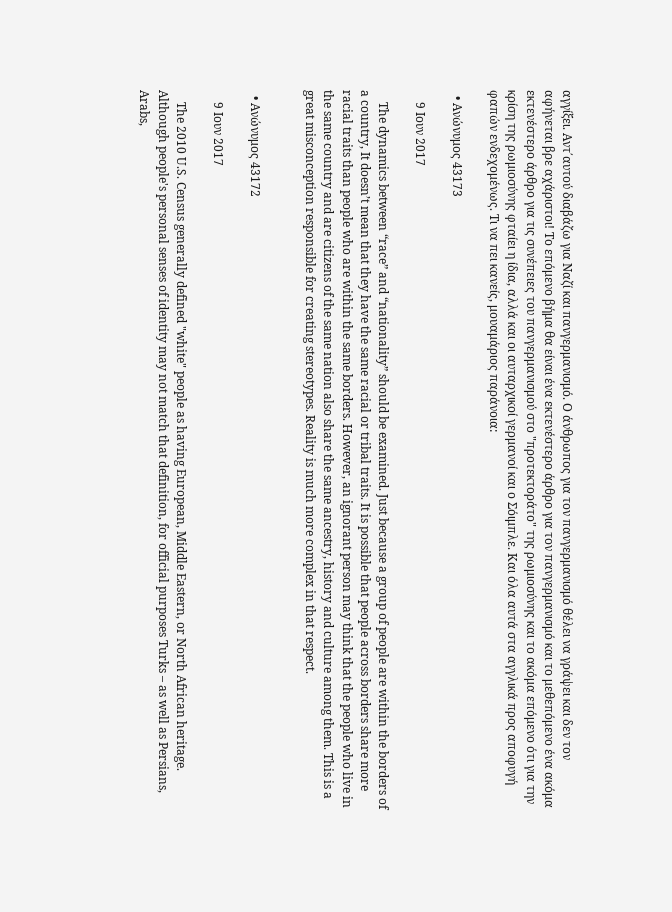αγγίξει. Αντ΄αυτού διαβάζω για Ναζί και πανγερμανισμό. Ο άνθρωπος για τον πανγερμανισμό θέλει να γράψει και δεν τον αφήνεται βρε αχάριστοι! Το επόμενο βήμα θα είναι ένα εκτενέστερο άρθρο για τον πανγερμανισμό και το μεθεπόμενο ένα ακόμα εκτενέστερο άρθρο για τις συνέπειες του πανγερμανισμού στο "προτεκτοράτο" της ρωμιοσύνης και το ακόμα επόμενο ότι για την κρίση της ρωμιοσύνης φταίει η ίδια, αλλά και οι αυταρχικοί γερμανοί και ο Σόιμπλε. Και όλα αυτά στα αγγλικά προς αποφυγή φαπών ενδεχομένως. Τι να πει κανείς, μουαμάριος παράνοια:

  • Ανώνυμος 43173

    9 Ιουν 2017

    The dynamics between “race” and “nationality” should be examined. Just because a group of people are within the borders of a country, It doesnʼt mean that they have the same racial or tribal traits. It is possible that people across borders share more racial traits than people who are within the same borders. However, an ignorant person may think that the people who live in the same country and are citizens of the same nation also share the same ancestry, history and culture among them. This is a great misconception responsible for creating stereotypes. Reality is much more complex in that respect.


  • Ανώνυμος 43172

    9 Ιουν 2017

    The 2010 U.S. Census generally defined "white" people as having European, Middle Eastern, or North African heritage. Although people's personal senses of identity may not match that definition, for official purposes Turks – as well as Persians, Arabs,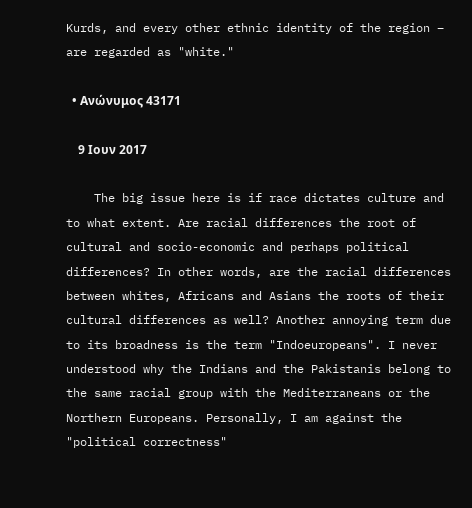Kurds, and every other ethnic identity of the region – are regarded as "white."

  • Ανώνυμος 43171

    9 Ιουν 2017

    The big issue here is if race dictates culture and to what extent. Are racial differences the root of cultural and socio-economic and perhaps political differences? In other words, are the racial differences between whites, Africans and Asians the roots of their cultural differences as well? Another annoying term due to its broadness is the term "Indoeuropeans". I never understood why the Indians and the Pakistanis belong to the same racial group with the Mediterraneans or the Northern Europeans. Personally, I am against the "political correctness"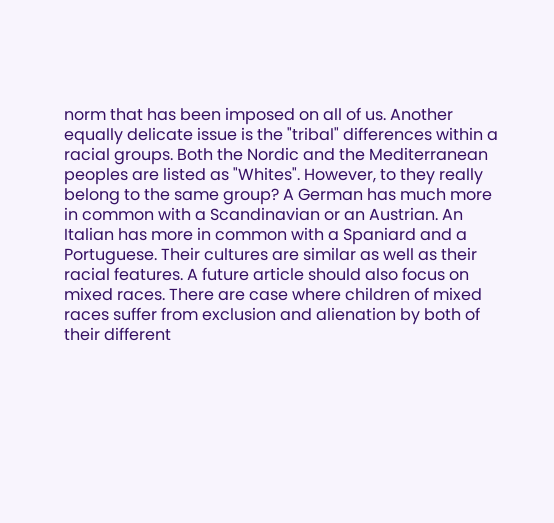norm that has been imposed on all of us. Another equally delicate issue is the "tribal" differences within a racial groups. Both the Nordic and the Mediterranean peoples are listed as "Whites". However, to they really belong to the same group? A German has much more in common with a Scandinavian or an Austrian. An Italian has more in common with a Spaniard and a Portuguese. Their cultures are similar as well as their racial features. A future article should also focus on mixed races. There are case where children of mixed races suffer from exclusion and alienation by both of their different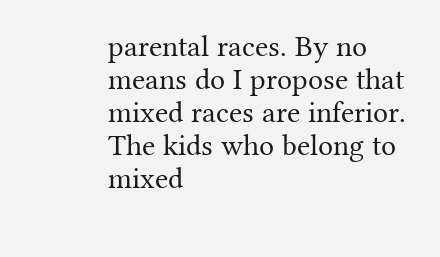parental races. By no means do I propose that mixed races are inferior. The kids who belong to mixed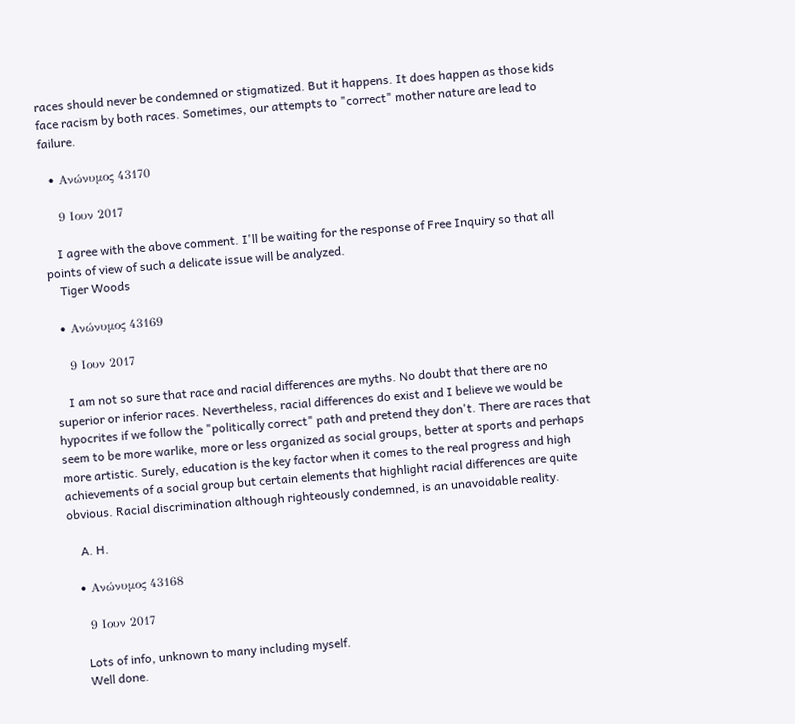races should never be condemned or stigmatized. But it happens. It does happen as those kids face racism by both races. Sometimes, our attempts to "correct" mother nature are lead to failure.

  • Ανώνυμος 43170

    9 Ιουν 2017

    I agree with the above comment. I'll be waiting for the response of Free Inquiry so that all points of view of such a delicate issue will be analyzed.
    Tiger Woods

  • Ανώνυμος 43169

    9 Ιουν 2017

    I am not so sure that race and racial differences are myths. No doubt that there are no superior or inferior races. Nevertheless, racial differences do exist and I believe we would be hypocrites if we follow the "politically correct" path and pretend they don't. There are races that seem to be more warlike, more or less organized as social groups, better at sports and perhaps more artistic. Surely, education is the key factor when it comes to the real progress and high achievements of a social group but certain elements that highlight racial differences are quite obvious. Racial discrimination although righteously condemned, is an unavoidable reality.

    A. H.

  • Ανώνυμος 43168

    9 Ιουν 2017

    Lots of info, unknown to many including myself.
    Well done.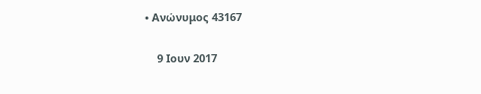• Ανώνυμος 43167

    9 Ιουν 2017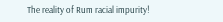The reality of Rum racial impurity!